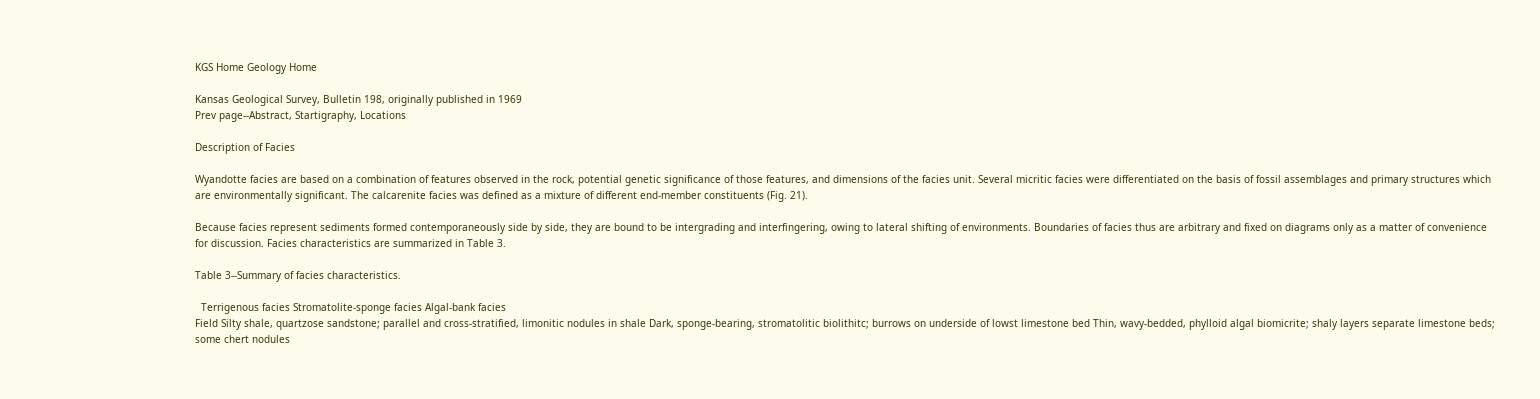KGS Home Geology Home

Kansas Geological Survey, Bulletin 198, originally published in 1969
Prev page--Abstract, Startigraphy, Locations

Description of Facies

Wyandotte facies are based on a combination of features observed in the rock, potential genetic significance of those features, and dimensions of the facies unit. Several micritic facies were differentiated on the basis of fossil assemblages and primary structures which are environmentally significant. The calcarenite facies was defined as a mixture of different end-member constituents (Fig. 21).

Because facies represent sediments formed contemporaneously side by side, they are bound to be intergrading and interfingering, owing to lateral shifting of environments. Boundaries of facies thus are arbitrary and fixed on diagrams only as a matter of convenience for discussion. Facies characteristics are summarized in Table 3.

Table 3--Summary of facies characteristics.

  Terrigenous facies Stromatolite-sponge facies Algal-bank facies
Field Silty shale, quartzose sandstone; parallel and cross-stratified, limonitic nodules in shale Dark, sponge-bearing, stromatolitic biolithitc; burrows on underside of lowst limestone bed Thin, wavy-bedded, phylloid algal biomicrite; shaly layers separate limestone beds; some chert nodules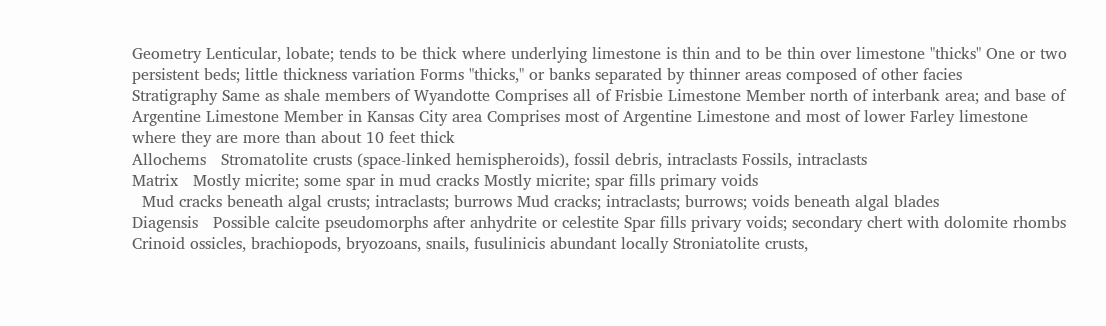Geometry Lenticular, lobate; tends to be thick where underlying limestone is thin and to be thin over limestone "thicks" One or two persistent beds; little thickness variation Forms "thicks," or banks separated by thinner areas composed of other facies
Stratigraphy Same as shale members of Wyandotte Comprises all of Frisbie Limestone Member north of interbank area; and base of Argentine Limestone Member in Kansas City area Comprises most of Argentine Limestone and most of lower Farley limestone where they are more than about 10 feet thick
Allochems   Stromatolite crusts (space-linked hemispheroids), fossil debris, intraclasts Fossils, intraclasts
Matrix   Mostly micrite; some spar in mud cracks Mostly micrite; spar fills primary voids
  Mud cracks beneath algal crusts; intraclasts; burrows Mud cracks; intraclasts; burrows; voids beneath algal blades
Diagensis   Possible calcite pseudomorphs after anhydrite or celestite Spar fills privary voids; secondary chert with dolomite rhombs
Crinoid ossicles, brachiopods, bryozoans, snails, fusulinicis abundant locally Stroniatolite crusts,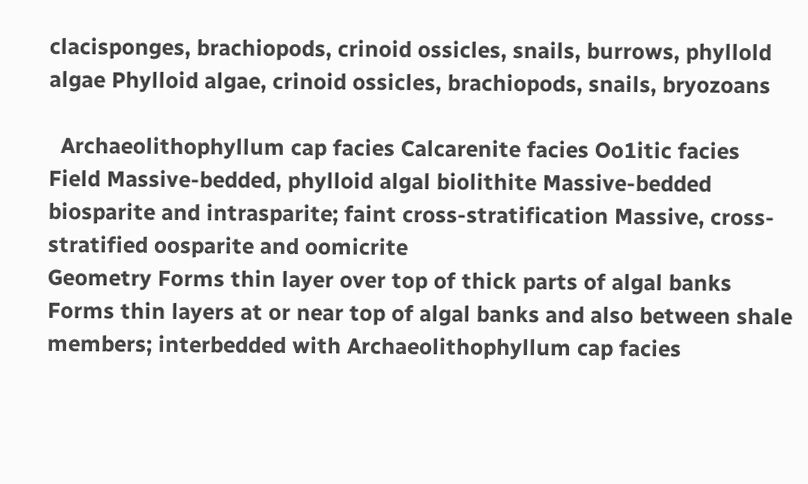clacisponges, brachiopods, crinoid ossicles, snails, burrows, phyllold algae Phylloid algae, crinoid ossicles, brachiopods, snails, bryozoans

  Archaeolithophyllum cap facies Calcarenite facies Oo1itic facies
Field Massive-bedded, phylloid algal biolithite Massive-bedded biosparite and intrasparite; faint cross-stratification Massive, cross-stratified oosparite and oomicrite
Geometry Forms thin layer over top of thick parts of algal banks Forms thin layers at or near top of algal banks and also between shale members; interbedded with Archaeolithophyllum cap facies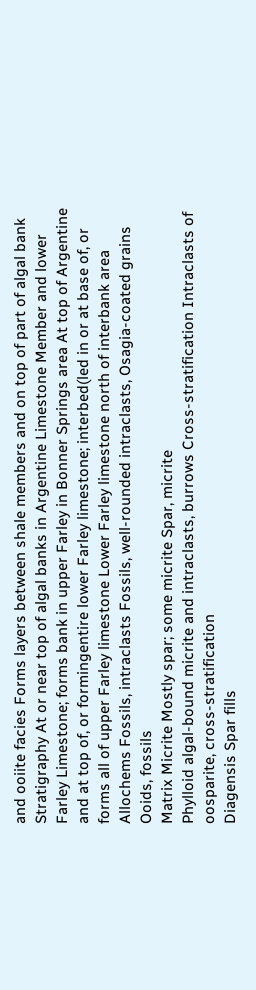and ooiite facies Forms layers between shale members and on top of part of algal bank
Stratigraphy At or near top of algal banks in Argentine Limestone Member and lower Farley Limestone; forms bank in upper Farley in Bonner Springs area At top of Argentine and at top of, or formingentire lower Farley limestone; interbed(led in or at base of, or forms all of upper Farley limestone Lower Farley limestone north of interbank area
Allochems Fossils, intraclasts Fossils, well-rounded intraclasts, Osagia-coated grains Ooids, fossils
Matrix Micrite Mostly spar; some micrite Spar, micrite
Phylloid algal-bound micrite and intraclasts, burrows Cross-stratification Intraclasts of oosparite, cross-stratification
Diagensis Spar fills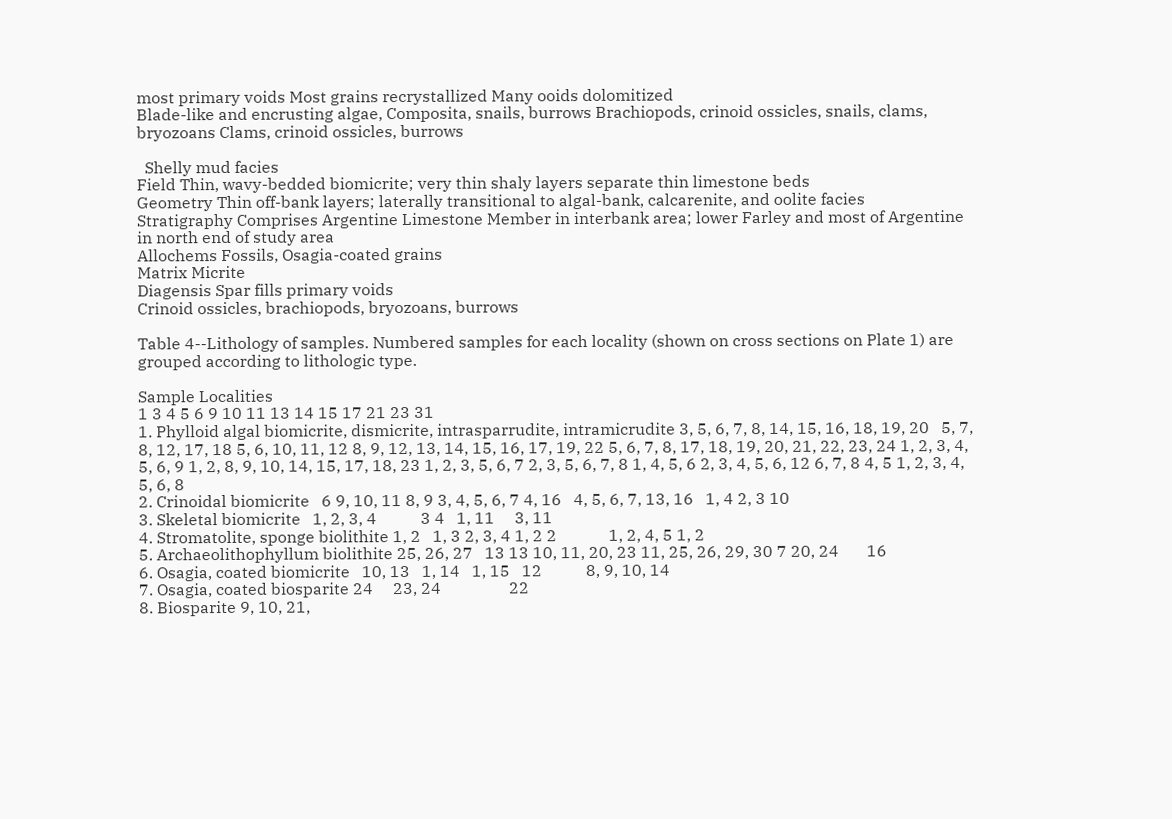most primary voids Most grains recrystallized Many ooids dolomitized
Blade-like and encrusting algae, Composita, snails, burrows Brachiopods, crinoid ossicles, snails, clams, bryozoans Clams, crinoid ossicles, burrows

  Shelly mud facies
Field Thin, wavy-bedded biomicrite; very thin shaly layers separate thin limestone beds
Geometry Thin off-bank layers; laterally transitional to algal-bank, calcarenite, and oolite facies
Stratigraphy Comprises Argentine Limestone Member in interbank area; lower Farley and most of Argentine in north end of study area
Allochems Fossils, Osagia-coated grains
Matrix Micrite
Diagensis Spar fills primary voids
Crinoid ossicles, brachiopods, bryozoans, burrows

Table 4--Lithology of samples. Numbered samples for each locality (shown on cross sections on Plate 1) are grouped according to lithologic type.

Sample Localities
1 3 4 5 6 9 10 11 13 14 15 17 21 23 31
1. Phylloid algal biomicrite, dismicrite, intrasparrudite, intramicrudite 3, 5, 6, 7, 8, 14, 15, 16, 18, 19, 20   5, 7, 8, 12, 17, 18 5, 6, 10, 11, 12 8, 9, 12, 13, 14, 15, 16, 17, 19, 22 5, 6, 7, 8, 17, 18, 19, 20, 21, 22, 23, 24 1, 2, 3, 4, 5, 6, 9 1, 2, 8, 9, 10, 14, 15, 17, 18, 23 1, 2, 3, 5, 6, 7 2, 3, 5, 6, 7, 8 1, 4, 5, 6 2, 3, 4, 5, 6, 12 6, 7, 8 4, 5 1, 2, 3, 4, 5, 6, 8
2. Crinoidal biomicrite   6 9, 10, 11 8, 9 3, 4, 5, 6, 7 4, 16   4, 5, 6, 7, 13, 16   1, 4 2, 3 10
3. Skeletal biomicrite   1, 2, 3, 4           3 4   1, 11     3, 11
4. Stromatolite, sponge biolithite 1, 2   1, 3 2, 3, 4 1, 2 2             1, 2, 4, 5 1, 2
5. Archaeolithophyllum biolithite 25, 26, 27   13 13 10, 11, 20, 23 11, 25, 26, 29, 30 7 20, 24       16
6. Osagia, coated biomicrite   10, 13   1, 14   1, 15   12           8, 9, 10, 14
7. Osagia, coated biosparite 24     23, 24                 22
8. Biosparite 9, 10, 21,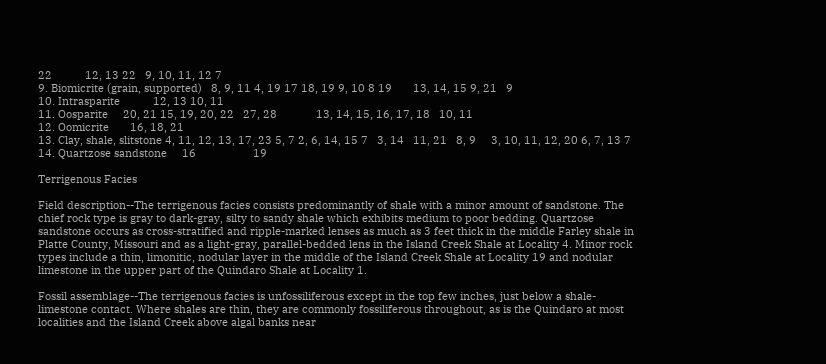22           12, 13 22   9, 10, 11, 12 7
9. Biomicrite (grain, supported)   8, 9, 11 4, 19 17 18, 19 9, 10 8 19       13, 14, 15 9, 21   9
10. Intrasparite           12, 13 10, 11
11. Oosparite     20, 21 15, 19, 20, 22   27, 28             13, 14, 15, 16, 17, 18   10, 11
12. Oomicrite       16, 18, 21
13. Clay, shale, slitstone 4, 11, 12, 13, 17, 23 5, 7 2, 6, 14, 15 7   3, 14   11, 21   8, 9     3, 10, 11, 12, 20 6, 7, 13 7
14. Quartzose sandstone     16                   19

Terrigenous Facies

Field description--The terrigenous facies consists predominantly of shale with a minor amount of sandstone. The chief rock type is gray to dark-gray, silty to sandy shale which exhibits medium to poor bedding. Quartzose sandstone occurs as cross-stratified and ripple-marked lenses as much as 3 feet thick in the middle Farley shale in Platte County, Missouri and as a light-gray, parallel-bedded lens in the Island Creek Shale at Locality 4. Minor rock types include a thin, limonitic, nodular layer in the middle of the Island Creek Shale at Locality 19 and nodular limestone in the upper part of the Quindaro Shale at Locality 1.

Fossil assemblage--The terrigenous facies is unfossiliferous except in the top few inches, just below a shale-limestone contact. Where shales are thin, they are commonly fossiliferous throughout, as is the Quindaro at most localities and the Island Creek above algal banks near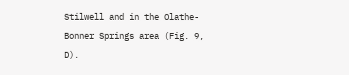Stilwell and in the Olathe-Bonner Springs area (Fig. 9, D).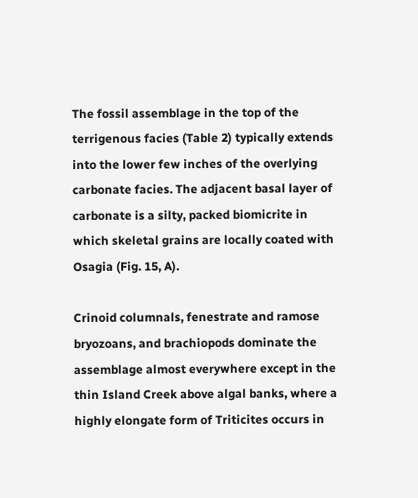The fossil assemblage in the top of the terrigenous facies (Table 2) typically extends into the lower few inches of the overlying carbonate facies. The adjacent basal layer of carbonate is a silty, packed biomicrite in which skeletal grains are locally coated with Osagia (Fig. 15, A).

Crinoid columnals, fenestrate and ramose bryozoans, and brachiopods dominate the assemblage almost everywhere except in the thin Island Creek above algal banks, where a highly elongate form of Triticites occurs in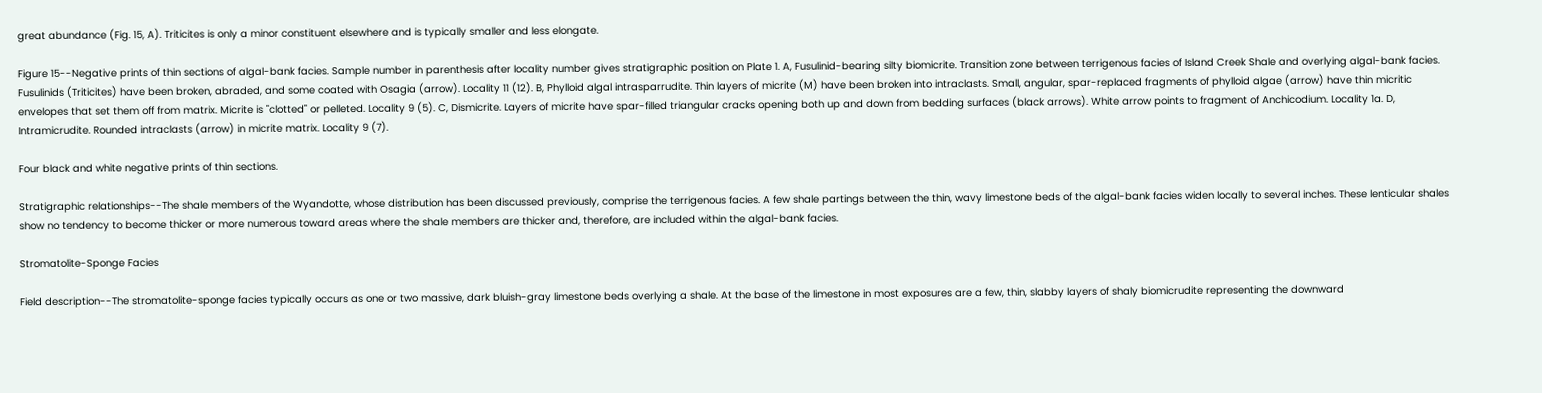great abundance (Fig. 15, A). Triticites is only a minor constituent elsewhere and is typically smaller and less elongate.

Figure 15--Negative prints of thin sections of algal-bank facies. Sample number in parenthesis after locality number gives stratigraphic position on Plate 1. A, Fusulinid-bearing silty biomicrite. Transition zone between terrigenous facies of Island Creek Shale and overlying algal-bank facies. Fusulinids (Triticites) have been broken, abraded, and some coated with Osagia (arrow). Locality 11 (12). B, Phylloid algal intrasparrudite. Thin layers of micrite (M) have been broken into intraclasts. Small, angular, spar-replaced fragments of phylloid algae (arrow) have thin micritic envelopes that set them off from matrix. Micrite is "clotted" or pelleted. Locality 9 (5). C, Dismicrite. Layers of micrite have spar-filled triangular cracks opening both up and down from bedding surfaces (black arrows). White arrow points to fragment of Anchicodium. Locality 1a. D, Intramicrudite. Rounded intraclasts (arrow) in micrite matrix. Locality 9 (7).

Four black and white negative prints of thin sections.

Stratigraphic relationships--The shale members of the Wyandotte, whose distribution has been discussed previously, comprise the terrigenous facies. A few shale partings between the thin, wavy limestone beds of the algal-bank facies widen locally to several inches. These lenticular shales show no tendency to become thicker or more numerous toward areas where the shale members are thicker and, therefore, are included within the algal-bank facies.

Stromatolite-Sponge Facies

Field description--The stromatolite-sponge facies typically occurs as one or two massive, dark bluish-gray limestone beds overlying a shale. At the base of the limestone in most exposures are a few, thin, slabby layers of shaly biomicrudite representing the downward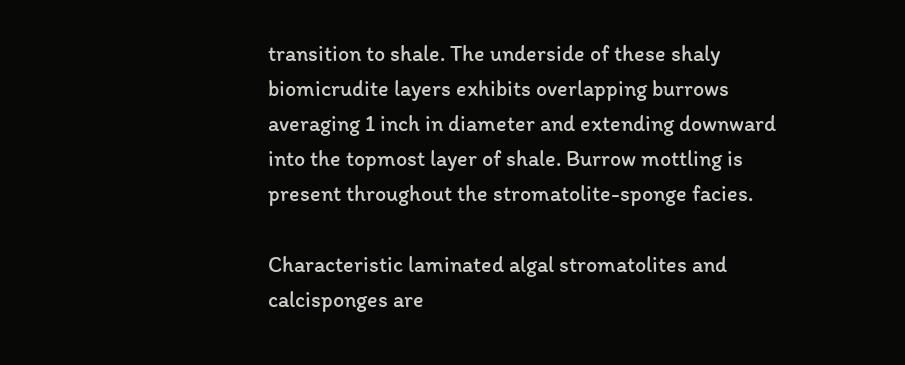transition to shale. The underside of these shaly biomicrudite layers exhibits overlapping burrows averaging 1 inch in diameter and extending downward into the topmost layer of shale. Burrow mottling is present throughout the stromatolite-sponge facies.

Characteristic laminated algal stromatolites and calcisponges are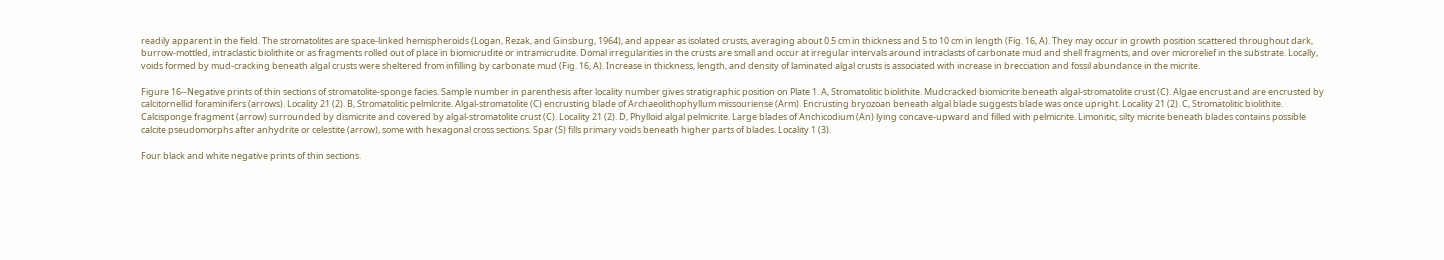readily apparent in the field. The stromatolites are space-linked hemispheroids (Logan, Rezak, and Ginsburg, 1964), and appear as isolated crusts, averaging about 0.5 cm in thickness and 5 to 10 cm in length (Fig. 16, A). They may occur in growth position scattered throughout dark, burrow-mottled, intraclastic biolithite or as fragments rolled out of place in biomicrudite or intramicrudite. Domal irregularities in the crusts are small and occur at irregular intervals around intraclasts of carbonate mud and shell fragments, and over microrelief in the substrate. Locally, voids formed by mud-cracking beneath algal crusts were sheltered from infilling by carbonate mud (Fig. 16, A). Increase in thickness, length, and density of laminated algal crusts is associated with increase in brecciation and fossil abundance in the micrite.

Figure 16--Negative prints of thin sections of stromatolite-sponge facies. Sample number in parenthesis after locality number gives stratigraphic position on Plate 1. A, Stromatolitic biolithite. Mudcracked biomicrite beneath algal-stromatolite crust (C). Algae encrust and are encrusted by calcitornellid foraminifers (arrows). Locality 21 (2). B, Stromatolitic pelmlcrite. Algal-stromatolite (C) encrusting blade of Archaeolithophyllum missouriense (Arm). Encrusting bryozoan beneath algal blade suggests blade was once upright. Locality 21 (2). C, Stromatolitic biolithite. Calcisponge fragment (arrow) surrounded by dismicrite and covered by algal-stromatolite crust (C). Locality 21 (2). D, Phylloid algal pelmicrite. Large blades of Anchicodium (An) lying concave-upward and filled with pelmicrite. Limonitic, silty micrite beneath blades contains possible calcite pseudomorphs after anhydrite or celestite (arrow), some with hexagonal cross sections. Spar (S) fills primary voids beneath higher parts of blades. Locality 1 (3).

Four black and white negative prints of thin sections.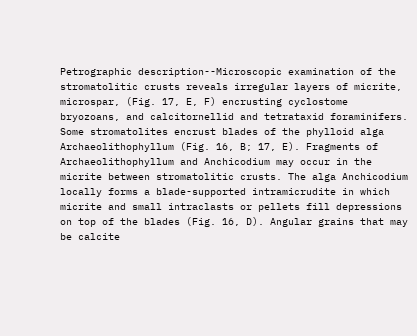Petrographic description--Microscopic examination of the stromatolitic crusts reveals irregular layers of micrite, microspar, (Fig. 17, E, F) encrusting cyclostome bryozoans, and calcitornellid and tetrataxid foraminifers. Some stromatolites encrust blades of the phylloid alga Archaeolithophyllum (Fig. 16, B; 17, E). Fragments of Archaeolithophyllum and Anchicodium may occur in the micrite between stromatolitic crusts. The alga Anchicodium locally forms a blade-supported intramicrudite in which micrite and small intraclasts or pellets fill depressions on top of the blades (Fig. 16, D). Angular grains that may be calcite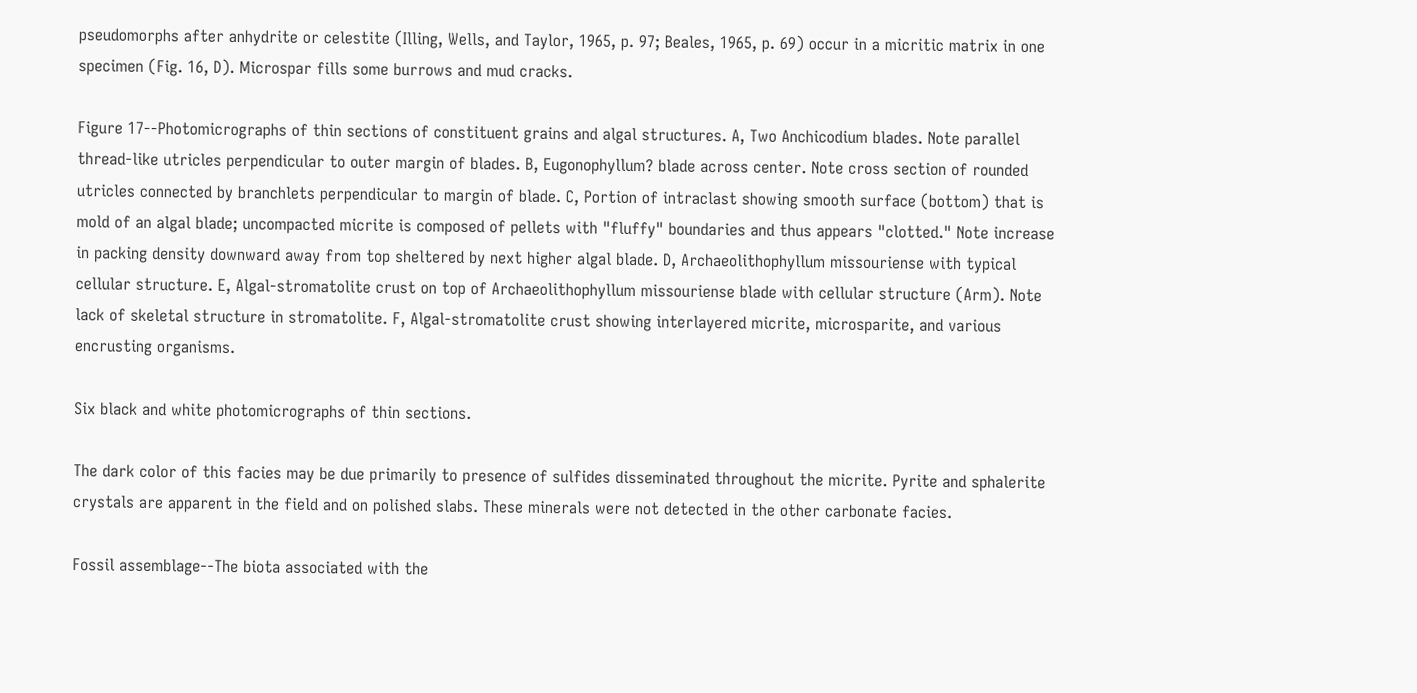pseudomorphs after anhydrite or celestite (Illing, Wells, and Taylor, 1965, p. 97; Beales, 1965, p. 69) occur in a micritic matrix in one specimen (Fig. 16, D). Microspar fills some burrows and mud cracks.

Figure 17--Photomicrographs of thin sections of constituent grains and algal structures. A, Two Anchicodium blades. Note parallel thread-like utricles perpendicular to outer margin of blades. B, Eugonophyllum? blade across center. Note cross section of rounded utricles connected by branchlets perpendicular to margin of blade. C, Portion of intraclast showing smooth surface (bottom) that is mold of an algal blade; uncompacted micrite is composed of pellets with "fluffy" boundaries and thus appears "clotted." Note increase in packing density downward away from top sheltered by next higher algal blade. D, Archaeolithophyllum missouriense with typical cellular structure. E, Algal-stromatolite crust on top of Archaeolithophyllum missouriense blade with cellular structure (Arm). Note lack of skeletal structure in stromatolite. F, Algal-stromatolite crust showing interlayered micrite, microsparite, and various encrusting organisms.

Six black and white photomicrographs of thin sections.

The dark color of this facies may be due primarily to presence of sulfides disseminated throughout the micrite. Pyrite and sphalerite crystals are apparent in the field and on polished slabs. These minerals were not detected in the other carbonate facies.

Fossil assemblage--The biota associated with the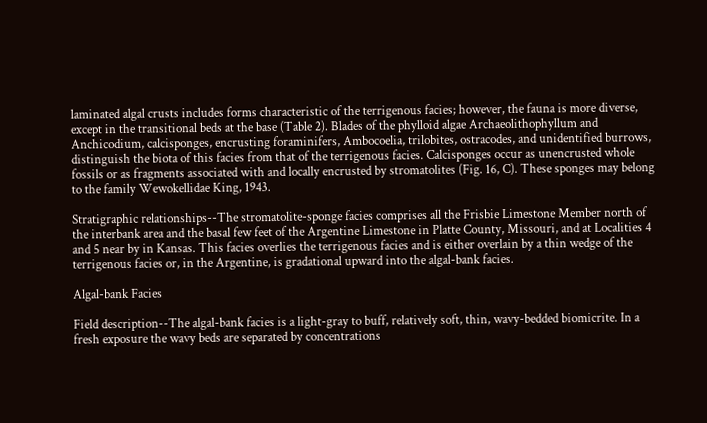laminated algal crusts includes forms characteristic of the terrigenous facies; however, the fauna is more diverse, except in the transitional beds at the base (Table 2). Blades of the phylloid algae Archaeolithophyllum and Anchicodium, calcisponges, encrusting foraminifers, Ambocoelia, trilobites, ostracodes, and unidentified burrows, distinguish the biota of this facies from that of the terrigenous facies. Calcisponges occur as unencrusted whole fossils or as fragments associated with and locally encrusted by stromatolites (Fig. 16, C). These sponges may belong to the family Wewokellidae King, 1943.

Stratigraphic relationships--The stromatolite-sponge facies comprises all the Frisbie Limestone Member north of the interbank area and the basal few feet of the Argentine Limestone in Platte County, Missouri, and at Localities 4 and 5 near by in Kansas. This facies overlies the terrigenous facies and is either overlain by a thin wedge of the terrigenous facies or, in the Argentine, is gradational upward into the algal-bank facies.

Algal-bank Facies

Field description--The algal-bank facies is a light-gray to buff, relatively soft, thin, wavy-bedded biomicrite. In a fresh exposure the wavy beds are separated by concentrations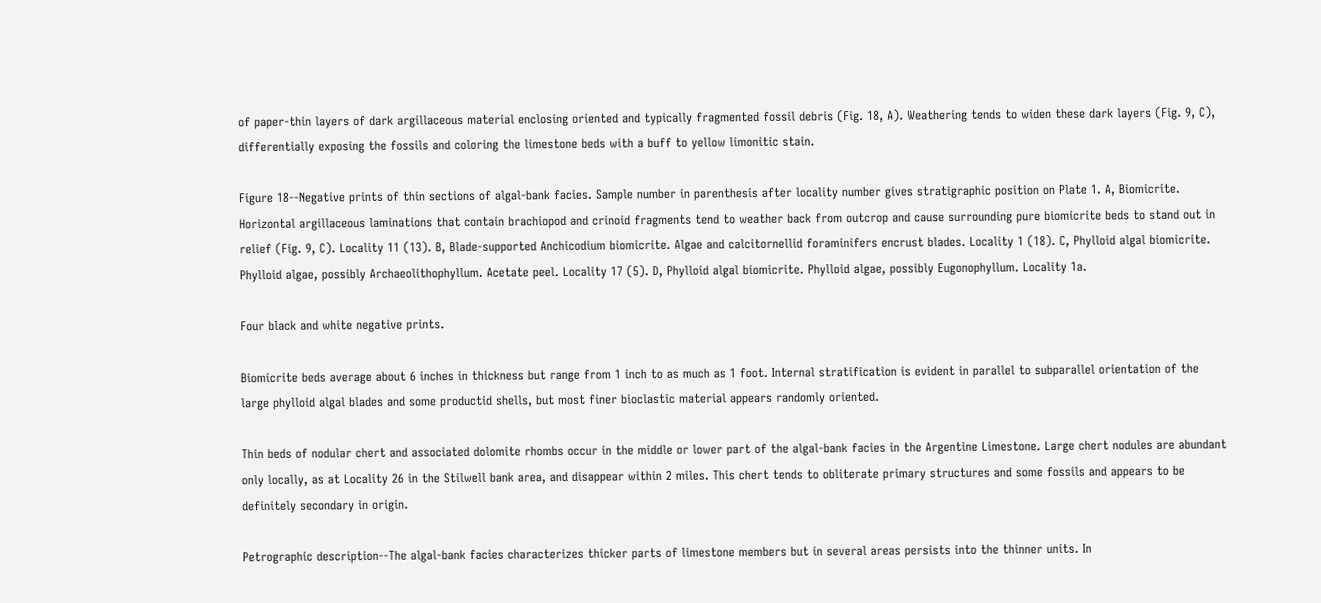of paper-thin layers of dark argillaceous material enclosing oriented and typically fragmented fossil debris (Fig. 18, A). Weathering tends to widen these dark layers (Fig. 9, C), differentially exposing the fossils and coloring the limestone beds with a buff to yellow limonitic stain.

Figure 18--Negative prints of thin sections of algal-bank facies. Sample number in parenthesis after locality number gives stratigraphic position on Plate 1. A, Biomicrite. Horizontal argillaceous laminations that contain brachiopod and crinoid fragments tend to weather back from outcrop and cause surrounding pure biomicrite beds to stand out in relief (Fig. 9, C). Locality 11 (13). B, Blade-supported Anchicodium biomicrite. Algae and calcitornellid foraminifers encrust blades. Locality 1 (18). C, Phylloid algal biomicrite. Phylloid algae, possibly Archaeolithophyllum. Acetate peel. Locality 17 (5). D, Phylloid algal biomicrite. Phylloid algae, possibly Eugonophyllum. Locality 1a.

Four black and white negative prints.

Biomicrite beds average about 6 inches in thickness but range from 1 inch to as much as 1 foot. Internal stratification is evident in parallel to subparallel orientation of the large phylloid algal blades and some productid shells, but most finer bioclastic material appears randomly oriented.

Thin beds of nodular chert and associated dolomite rhombs occur in the middle or lower part of the algal-bank facies in the Argentine Limestone. Large chert nodules are abundant only locally, as at Locality 26 in the Stilwell bank area, and disappear within 2 miles. This chert tends to obliterate primary structures and some fossils and appears to be definitely secondary in origin.

Petrographic description--The algal-bank facies characterizes thicker parts of limestone members but in several areas persists into the thinner units. In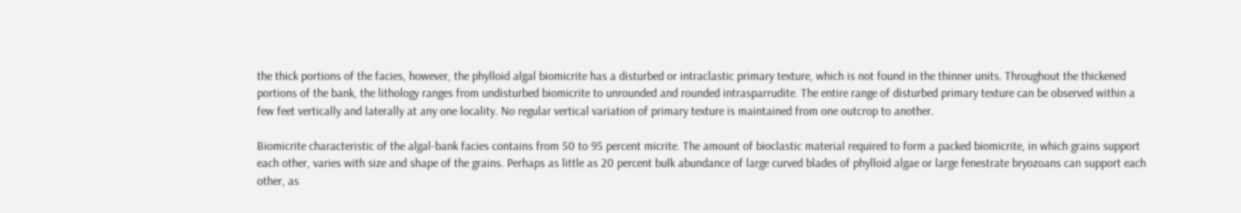the thick portions of the facies, however, the phylloid algal biomicrite has a disturbed or intraclastic primary texture, which is not found in the thinner units. Throughout the thickened portions of the bank, the lithology ranges from undisturbed biomicrite to unrounded and rounded intrasparrudite. The entire range of disturbed primary texture can be observed within a few feet vertically and laterally at any one locality. No regular vertical variation of primary texture is maintained from one outcrop to another.

Biomicrite characteristic of the algal-bank facies contains from 50 to 95 percent micrite. The amount of bioclastic material required to form a packed biomicrite, in which grains support each other, varies with size and shape of the grains. Perhaps as little as 20 percent bulk abundance of large curved blades of phylloid algae or large fenestrate bryozoans can support each other, as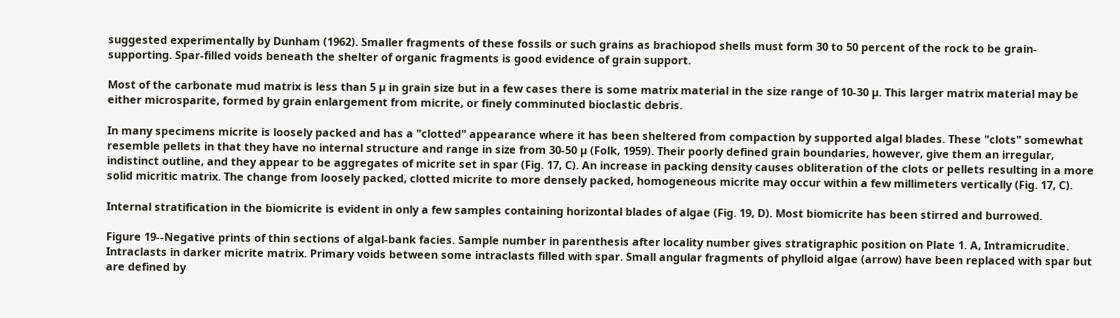suggested experimentally by Dunham (1962). Smaller fragments of these fossils or such grains as brachiopod shells must form 30 to 50 percent of the rock to be grain-supporting. Spar-filled voids beneath the shelter of organic fragments is good evidence of grain support.

Most of the carbonate mud matrix is less than 5 µ in grain size but in a few cases there is some matrix material in the size range of 10-30 µ. This larger matrix material may be either microsparite, formed by grain enlargement from micrite, or finely comminuted bioclastic debris.

In many specimens micrite is loosely packed and has a "clotted" appearance where it has been sheltered from compaction by supported algal blades. These "clots" somewhat resemble pellets in that they have no internal structure and range in size from 30-50 µ (Folk, 1959). Their poorly defined grain boundaries, however, give them an irregular, indistinct outline, and they appear to be aggregates of micrite set in spar (Fig. 17, C). An increase in packing density causes obliteration of the clots or pellets resulting in a more solid micritic matrix. The change from loosely packed, clotted micrite to more densely packed, homogeneous micrite may occur within a few millimeters vertically (Fig. 17, C).

Internal stratification in the biomicrite is evident in only a few samples containing horizontal blades of algae (Fig. 19, D). Most biomicrite has been stirred and burrowed.

Figure 19--Negative prints of thin sections of algal-bank facies. Sample number in parenthesis after locality number gives stratigraphic position on Plate 1. A, Intramicrudite. Intraclasts in darker micrite matrix. Primary voids between some intraclasts filled with spar. Small angular fragments of phylloid algae (arrow) have been replaced with spar but are defined by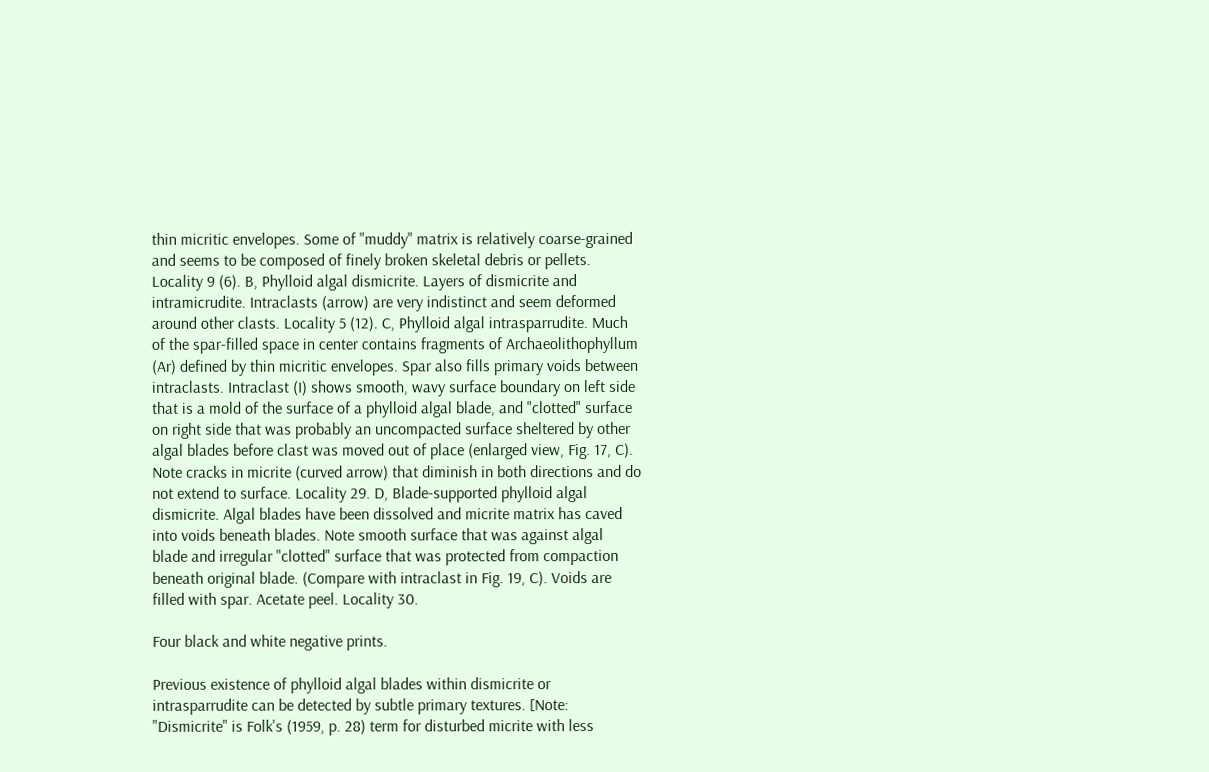thin micritic envelopes. Some of "muddy" matrix is relatively coarse-grained and seems to be composed of finely broken skeletal debris or pellets. Locality 9 (6). B, Phylloid algal dismicrite. Layers of dismicrite and intramicrudite. Intraclasts (arrow) are very indistinct and seem deformed around other clasts. Locality 5 (12). C, Phylloid algal intrasparrudite. Much of the spar-filled space in center contains fragments of Archaeolithophyllum (Ar) defined by thin micritic envelopes. Spar also fills primary voids between intraclasts. Intraclast (I) shows smooth, wavy surface boundary on left side that is a mold of the surface of a phylloid algal blade, and "clotted" surface on right side that was probably an uncompacted surface sheltered by other algal blades before clast was moved out of place (enlarged view, Fig. 17, C). Note cracks in micrite (curved arrow) that diminish in both directions and do not extend to surface. Locality 29. D, Blade-supported phylloid algal dismicrite. Algal blades have been dissolved and micrite matrix has caved into voids beneath blades. Note smooth surface that was against algal blade and irregular "clotted" surface that was protected from compaction beneath original blade. (Compare with intraclast in Fig. 19, C). Voids are filled with spar. Acetate peel. Locality 30.

Four black and white negative prints.

Previous existence of phylloid algal blades within dismicrite or intrasparrudite can be detected by subtle primary textures. [Note: "Dismicrite" is Folk's (1959, p. 28) term for disturbed micrite with less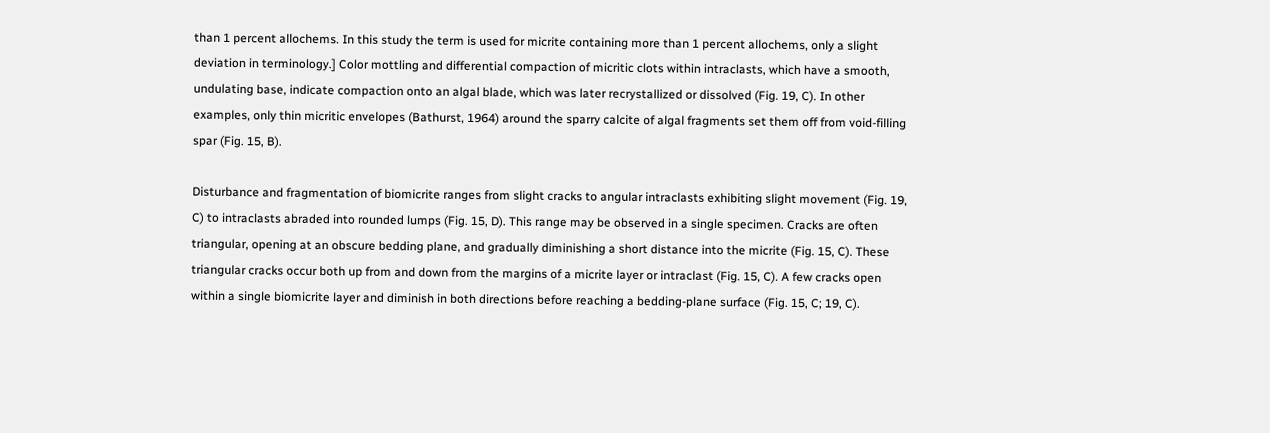than 1 percent allochems. In this study the term is used for micrite containing more than 1 percent allochems, only a slight deviation in terminology.] Color mottling and differential compaction of micritic clots within intraclasts, which have a smooth, undulating base, indicate compaction onto an algal blade, which was later recrystallized or dissolved (Fig. 19, C). In other examples, only thin micritic envelopes (Bathurst, 1964) around the sparry calcite of algal fragments set them off from void-filling spar (Fig. 15, B).

Disturbance and fragmentation of biomicrite ranges from slight cracks to angular intraclasts exhibiting slight movement (Fig. 19, C) to intraclasts abraded into rounded lumps (Fig. 15, D). This range may be observed in a single specimen. Cracks are often triangular, opening at an obscure bedding plane, and gradually diminishing a short distance into the micrite (Fig. 15, C). These triangular cracks occur both up from and down from the margins of a micrite layer or intraclast (Fig. 15, C). A few cracks open within a single biomicrite layer and diminish in both directions before reaching a bedding-plane surface (Fig. 15, C; 19, C).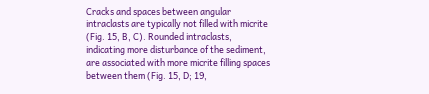Cracks and spaces between angular intraclasts are typically not filled with micrite (Fig. 15, B, C). Rounded intraclasts, indicating more disturbance of the sediment, are associated with more micrite filling spaces between them (Fig. 15, D; 19,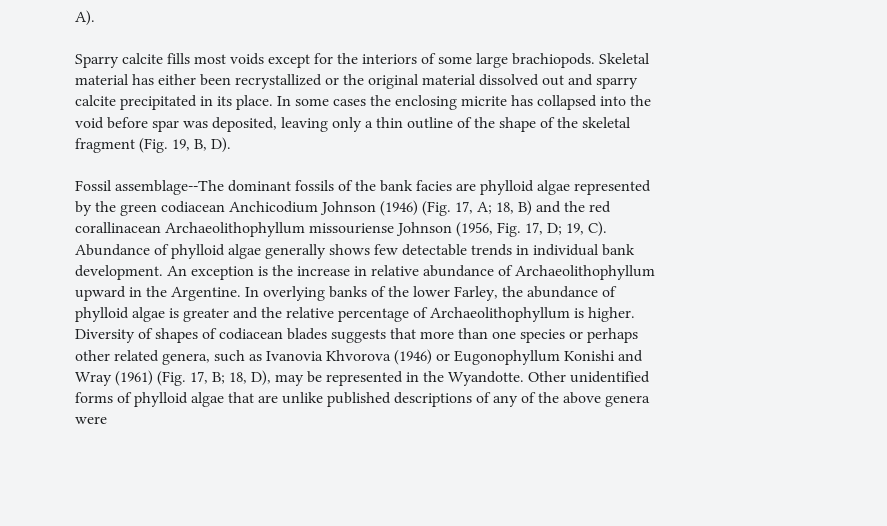A).

Sparry calcite fills most voids except for the interiors of some large brachiopods. Skeletal material has either been recrystallized or the original material dissolved out and sparry calcite precipitated in its place. In some cases the enclosing micrite has collapsed into the void before spar was deposited, leaving only a thin outline of the shape of the skeletal fragment (Fig. 19, B, D).

Fossil assemblage--The dominant fossils of the bank facies are phylloid algae represented by the green codiacean Anchicodium Johnson (1946) (Fig. 17, A; 18, B) and the red corallinacean Archaeolithophyllum missouriense Johnson (1956, Fig. 17, D; 19, C). Abundance of phylloid algae generally shows few detectable trends in individual bank development. An exception is the increase in relative abundance of Archaeolithophyllum upward in the Argentine. In overlying banks of the lower Farley, the abundance of phylloid algae is greater and the relative percentage of Archaeolithophyllum is higher. Diversity of shapes of codiacean blades suggests that more than one species or perhaps other related genera, such as Ivanovia Khvorova (1946) or Eugonophyllum Konishi and Wray (1961) (Fig. 17, B; 18, D), may be represented in the Wyandotte. Other unidentified forms of phylloid algae that are unlike published descriptions of any of the above genera were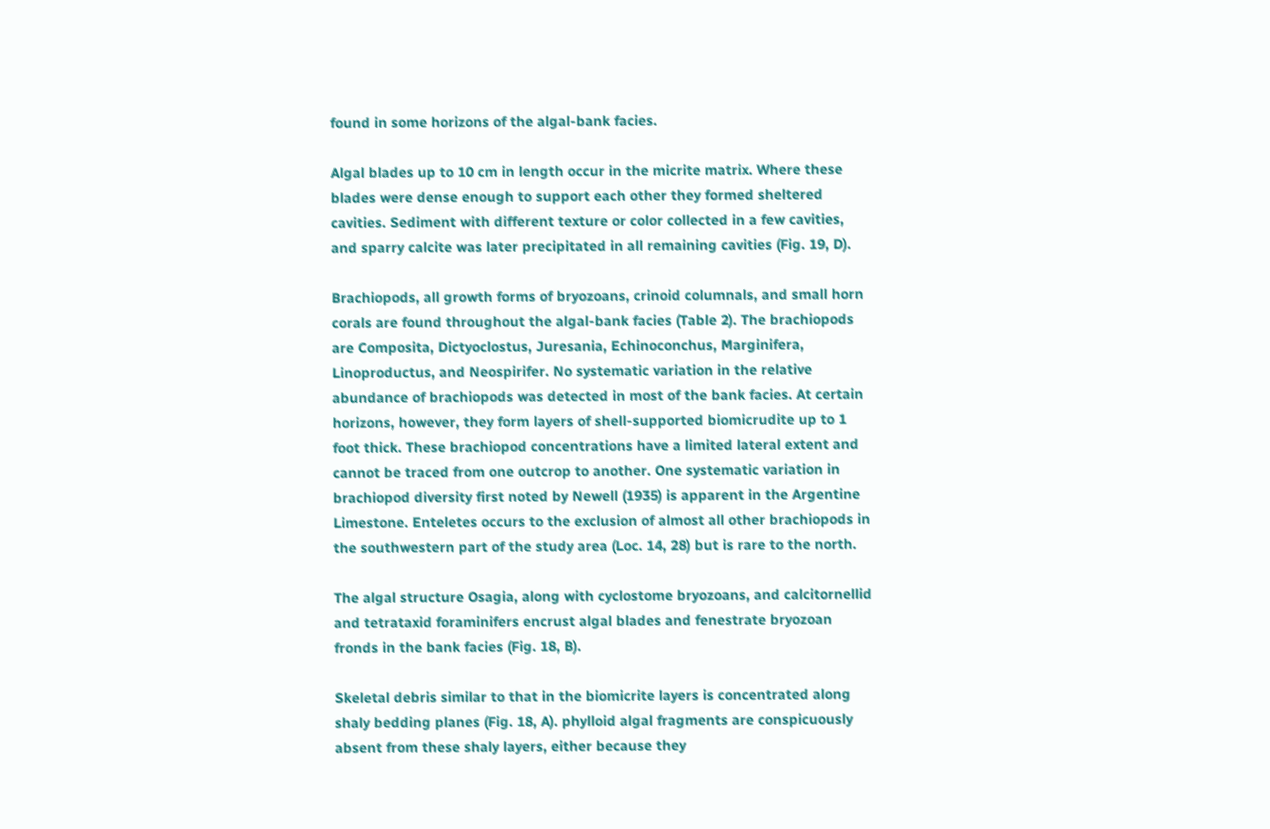found in some horizons of the algal-bank facies.

Algal blades up to 10 cm in length occur in the micrite matrix. Where these blades were dense enough to support each other they formed sheltered cavities. Sediment with different texture or color collected in a few cavities, and sparry calcite was later precipitated in all remaining cavities (Fig. 19, D).

Brachiopods, all growth forms of bryozoans, crinoid columnals, and small horn corals are found throughout the algal-bank facies (Table 2). The brachiopods are Composita, Dictyoclostus, Juresania, Echinoconchus, Marginifera, Linoproductus, and Neospirifer. No systematic variation in the relative abundance of brachiopods was detected in most of the bank facies. At certain horizons, however, they form layers of shell-supported biomicrudite up to 1 foot thick. These brachiopod concentrations have a limited lateral extent and cannot be traced from one outcrop to another. One systematic variation in brachiopod diversity first noted by Newell (1935) is apparent in the Argentine Limestone. Enteletes occurs to the exclusion of almost all other brachiopods in the southwestern part of the study area (Loc. 14, 28) but is rare to the north.

The algal structure Osagia, along with cyclostome bryozoans, and calcitornellid and tetrataxid foraminifers encrust algal blades and fenestrate bryozoan fronds in the bank facies (Fig. 18, B).

Skeletal debris similar to that in the biomicrite layers is concentrated along shaly bedding planes (Fig. 18, A). phylloid algal fragments are conspicuously absent from these shaly layers, either because they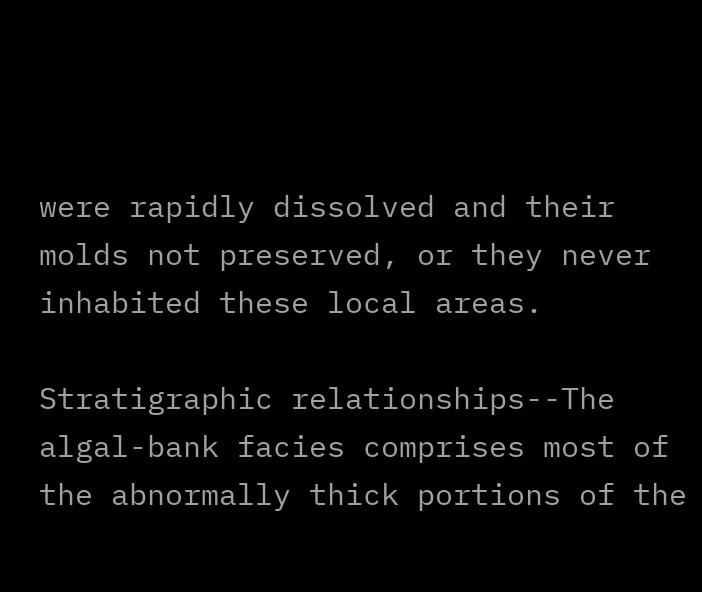were rapidly dissolved and their molds not preserved, or they never inhabited these local areas.

Stratigraphic relationships--The algal-bank facies comprises most of the abnormally thick portions of the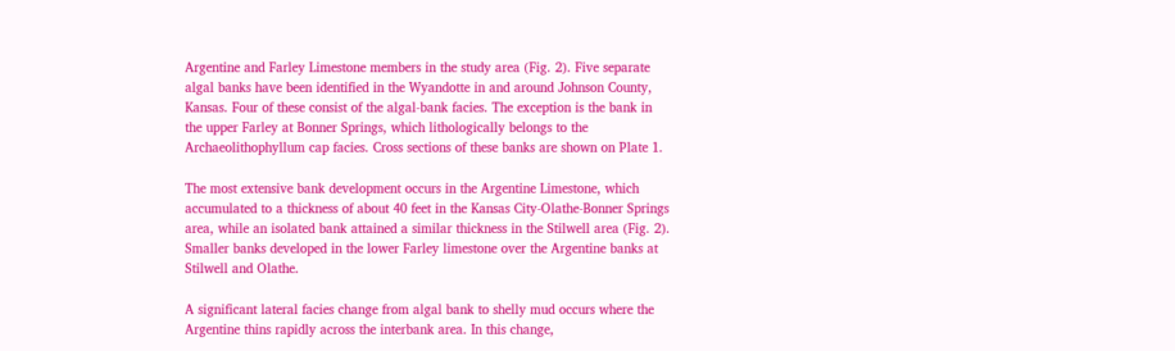Argentine and Farley Limestone members in the study area (Fig. 2). Five separate algal banks have been identified in the Wyandotte in and around Johnson County, Kansas. Four of these consist of the algal-bank facies. The exception is the bank in the upper Farley at Bonner Springs, which lithologically belongs to the Archaeolithophyllum cap facies. Cross sections of these banks are shown on Plate 1.

The most extensive bank development occurs in the Argentine Limestone, which accumulated to a thickness of about 40 feet in the Kansas City-Olathe-Bonner Springs area, while an isolated bank attained a similar thickness in the Stilwell area (Fig. 2). Smaller banks developed in the lower Farley limestone over the Argentine banks at Stilwell and Olathe.

A significant lateral facies change from algal bank to shelly mud occurs where the Argentine thins rapidly across the interbank area. In this change,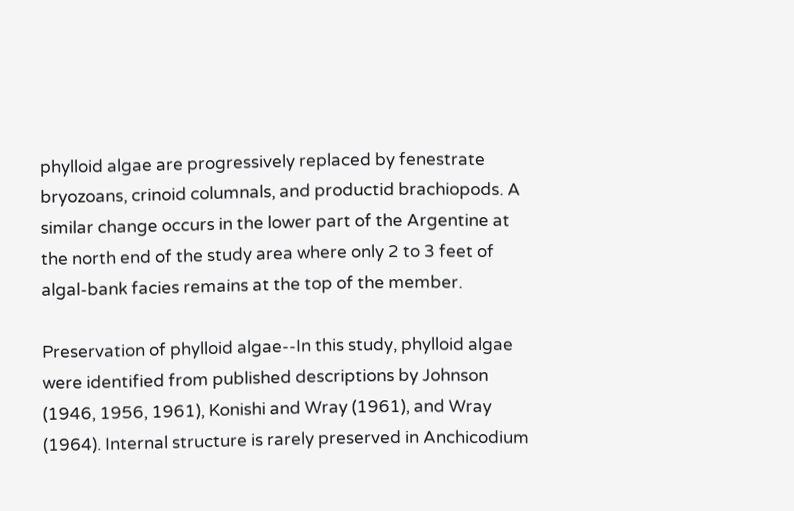phylloid algae are progressively replaced by fenestrate bryozoans, crinoid columnals, and productid brachiopods. A similar change occurs in the lower part of the Argentine at the north end of the study area where only 2 to 3 feet of algal-bank facies remains at the top of the member.

Preservation of phylloid algae--In this study, phylloid algae were identified from published descriptions by Johnson (1946, 1956, 1961), Konishi and Wray (1961), and Wray (1964). Internal structure is rarely preserved in Anchicodium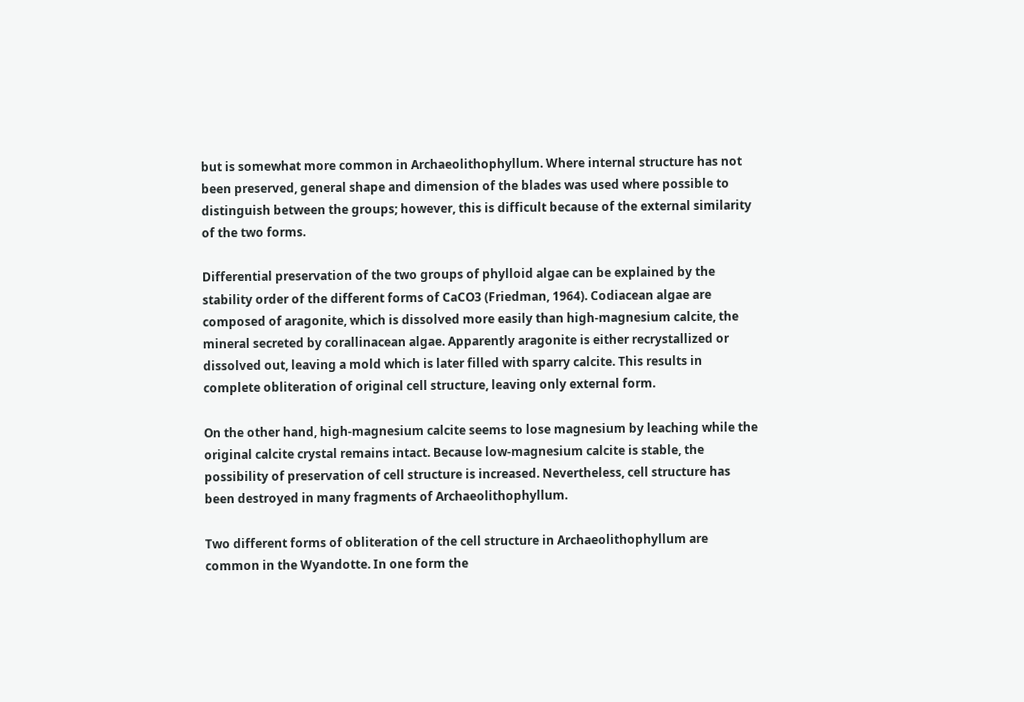but is somewhat more common in Archaeolithophyllum. Where internal structure has not been preserved, general shape and dimension of the blades was used where possible to distinguish between the groups; however, this is difficult because of the external similarity of the two forms.

Differential preservation of the two groups of phylloid algae can be explained by the stability order of the different forms of CaCO3 (Friedman, 1964). Codiacean algae are composed of aragonite, which is dissolved more easily than high-magnesium calcite, the mineral secreted by corallinacean algae. Apparently aragonite is either recrystallized or dissolved out, leaving a mold which is later filled with sparry calcite. This results in complete obliteration of original cell structure, leaving only external form.

On the other hand, high-magnesium calcite seems to lose magnesium by leaching while the original calcite crystal remains intact. Because low-magnesium calcite is stable, the possibility of preservation of cell structure is increased. Nevertheless, cell structure has been destroyed in many fragments of Archaeolithophyllum.

Two different forms of obliteration of the cell structure in Archaeolithophyllum are common in the Wyandotte. In one form the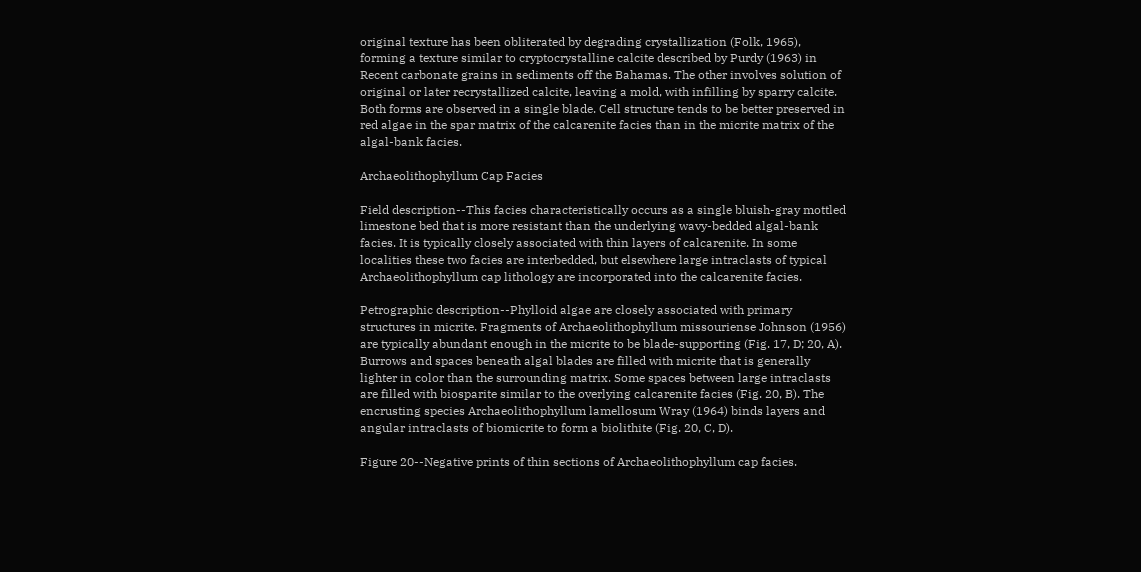original texture has been obliterated by degrading crystallization (Folk, 1965), forming a texture similar to cryptocrystalline calcite described by Purdy (1963) in Recent carbonate grains in sediments off the Bahamas. The other involves solution of original or later recrystallized calcite, leaving a mold, with infilling by sparry calcite. Both forms are observed in a single blade. Cell structure tends to be better preserved in red algae in the spar matrix of the calcarenite facies than in the micrite matrix of the algal-bank facies.

Archaeolithophyllum Cap Facies

Field description--This facies characteristically occurs as a single bluish-gray mottled limestone bed that is more resistant than the underlying wavy-bedded algal-bank facies. It is typically closely associated with thin layers of calcarenite. In some localities these two facies are interbedded, but elsewhere large intraclasts of typical Archaeolithophyllum cap lithology are incorporated into the calcarenite facies.

Petrographic description--Phylloid algae are closely associated with primary structures in micrite. Fragments of Archaeolithophyllum missouriense Johnson (1956) are typically abundant enough in the micrite to be blade-supporting (Fig. 17, D; 20, A). Burrows and spaces beneath algal blades are filled with micrite that is generally lighter in color than the surrounding matrix. Some spaces between large intraclasts are filled with biosparite similar to the overlying calcarenite facies (Fig. 20, B). The encrusting species Archaeolithophyllum lamellosum Wray (1964) binds layers and angular intraclasts of biomicrite to form a biolithite (Fig. 20, C, D).

Figure 20--Negative prints of thin sections of Archaeolithophyllum cap facies.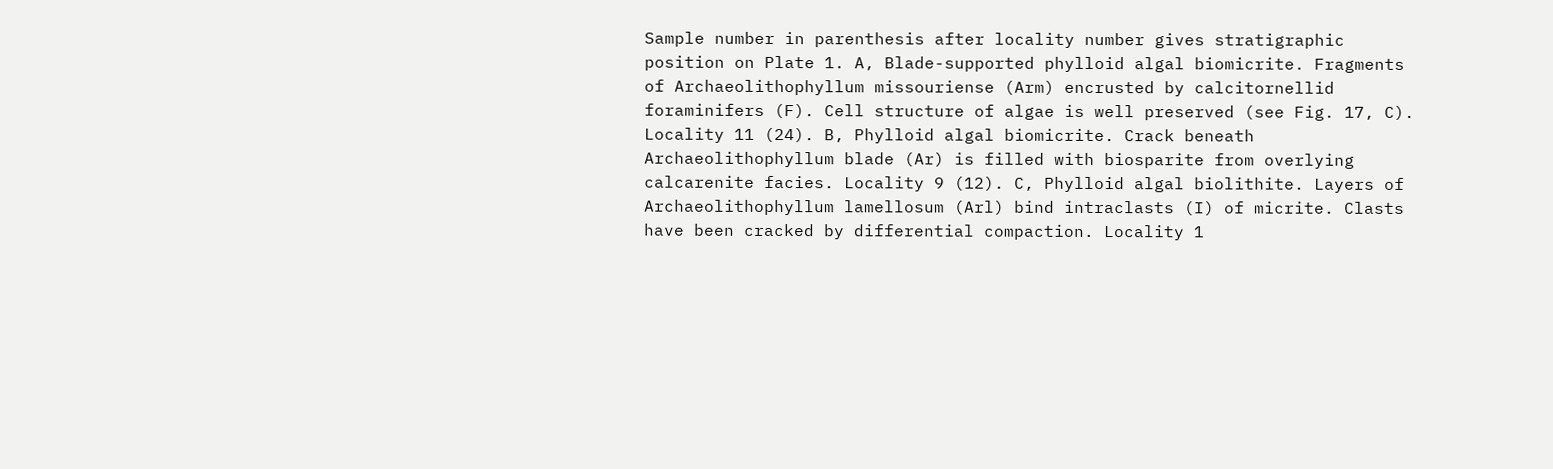Sample number in parenthesis after locality number gives stratigraphic position on Plate 1. A, Blade-supported phylloid algal biomicrite. Fragments of Archaeolithophyllum missouriense (Arm) encrusted by calcitornellid foraminifers (F). Cell structure of algae is well preserved (see Fig. 17, C). Locality 11 (24). B, Phylloid algal biomicrite. Crack beneath Archaeolithophyllum blade (Ar) is filled with biosparite from overlying calcarenite facies. Locality 9 (12). C, Phylloid algal biolithite. Layers of Archaeolithophyllum lamellosum (Arl) bind intraclasts (I) of micrite. Clasts have been cracked by differential compaction. Locality 1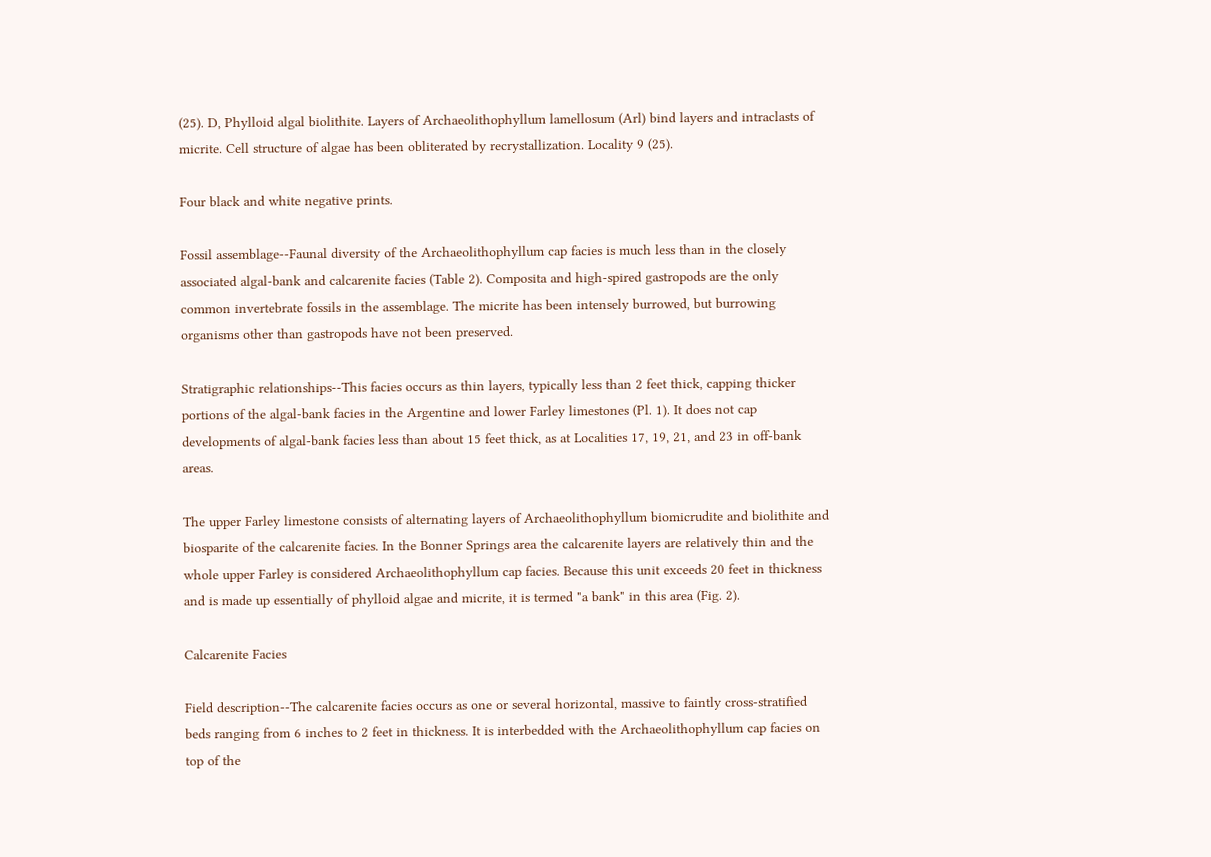(25). D, Phylloid algal biolithite. Layers of Archaeolithophyllum lamellosum (Arl) bind layers and intraclasts of micrite. Cell structure of algae has been obliterated by recrystallization. Locality 9 (25).

Four black and white negative prints.

Fossil assemblage--Faunal diversity of the Archaeolithophyllum cap facies is much less than in the closely associated algal-bank and calcarenite facies (Table 2). Composita and high-spired gastropods are the only common invertebrate fossils in the assemblage. The micrite has been intensely burrowed, but burrowing organisms other than gastropods have not been preserved.

Stratigraphic relationships--This facies occurs as thin layers, typically less than 2 feet thick, capping thicker portions of the algal-bank facies in the Argentine and lower Farley limestones (Pl. 1). It does not cap developments of algal-bank facies less than about 15 feet thick, as at Localities 17, 19, 21, and 23 in off-bank areas.

The upper Farley limestone consists of alternating layers of Archaeolithophyllum biomicrudite and biolithite and biosparite of the calcarenite facies. In the Bonner Springs area the calcarenite layers are relatively thin and the whole upper Farley is considered Archaeolithophyllum cap facies. Because this unit exceeds 20 feet in thickness and is made up essentially of phylloid algae and micrite, it is termed "a bank" in this area (Fig. 2).

Calcarenite Facies

Field description--The calcarenite facies occurs as one or several horizontal, massive to faintly cross-stratified beds ranging from 6 inches to 2 feet in thickness. It is interbedded with the Archaeolithophyllum cap facies on top of the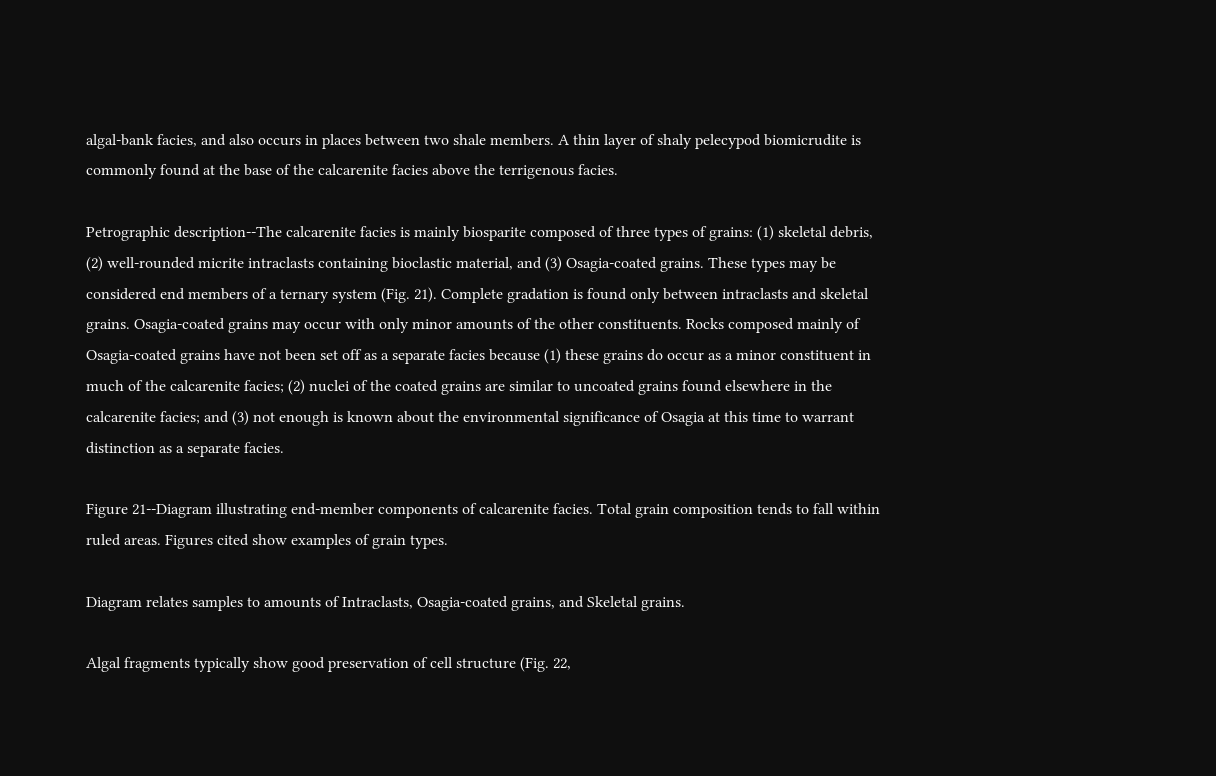algal-bank facies, and also occurs in places between two shale members. A thin layer of shaly pelecypod biomicrudite is commonly found at the base of the calcarenite facies above the terrigenous facies.

Petrographic description--The calcarenite facies is mainly biosparite composed of three types of grains: (1) skeletal debris, (2) well-rounded micrite intraclasts containing bioclastic material, and (3) Osagia-coated grains. These types may be considered end members of a ternary system (Fig. 21). Complete gradation is found only between intraclasts and skeletal grains. Osagia-coated grains may occur with only minor amounts of the other constituents. Rocks composed mainly of Osagia-coated grains have not been set off as a separate facies because (1) these grains do occur as a minor constituent in much of the calcarenite facies; (2) nuclei of the coated grains are similar to uncoated grains found elsewhere in the calcarenite facies; and (3) not enough is known about the environmental significance of Osagia at this time to warrant distinction as a separate facies.

Figure 21--Diagram illustrating end-member components of calcarenite facies. Total grain composition tends to fall within ruled areas. Figures cited show examples of grain types.

Diagram relates samples to amounts of Intraclasts, Osagia-coated grains, and Skeletal grains.

Algal fragments typically show good preservation of cell structure (Fig. 22,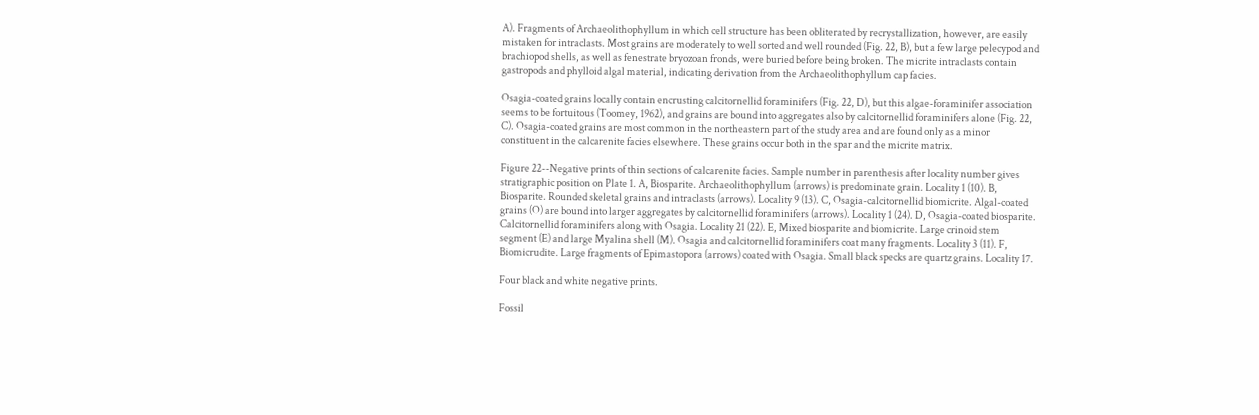A). Fragments of Archaeolithophyllum in which cell structure has been obliterated by recrystallization, however, are easily mistaken for intraclasts. Most grains are moderately to well sorted and well rounded (Fig. 22, B), but a few large pelecypod and brachiopod shells, as well as fenestrate bryozoan fronds, were buried before being broken. The micrite intraclasts contain gastropods and phylloid algal material, indicating derivation from the Archaeolithophyllum cap facies.

Osagia-coated grains locally contain encrusting calcitornellid foraminifers (Fig. 22, D), but this algae-foraminifer association seems to be fortuitous (Toomey, 1962), and grains are bound into aggregates also by calcitornellid foraminifers alone (Fig. 22, C). Osagia-coated grains are most common in the northeastern part of the study area and are found only as a minor constituent in the calcarenite facies elsewhere. These grains occur both in the spar and the micrite matrix.

Figure 22--Negative prints of thin sections of calcarenite facies. Sample number in parenthesis after locality number gives stratigraphic position on Plate 1. A, Biosparite. Archaeolithophyllum (arrows) is predominate grain. Locality 1 (10). B, Biosparite. Rounded skeletal grains and intraclasts (arrows). Locality 9 (13). C, Osagia-calcitornellid biomicrite. Algal-coated grains (O) are bound into larger aggregates by calcitornellid foraminifers (arrows). Locality 1 (24). D, Osagia-coated biosparite. Calcitornellid foraminifers along with Osagia. Locality 21 (22). E, Mixed biosparite and biomicrite. Large crinoid stem segment (E) and large Myalina shell (M). Osagia and calcitornellid foraminifers coat many fragments. Locality 3 (11). F, Biomicrudite. Large fragments of Epimastopora (arrows) coated with Osagia. Small black specks are quartz grains. Locality 17.

Four black and white negative prints.

Fossil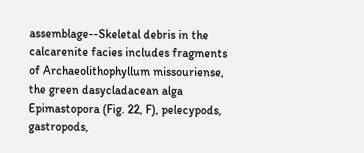assemblage--Skeletal debris in the calcarenite facies includes fragments of Archaeolithophyllum missouriense, the green dasycladacean alga Epimastopora (Fig. 22, F), pelecypods, gastropods,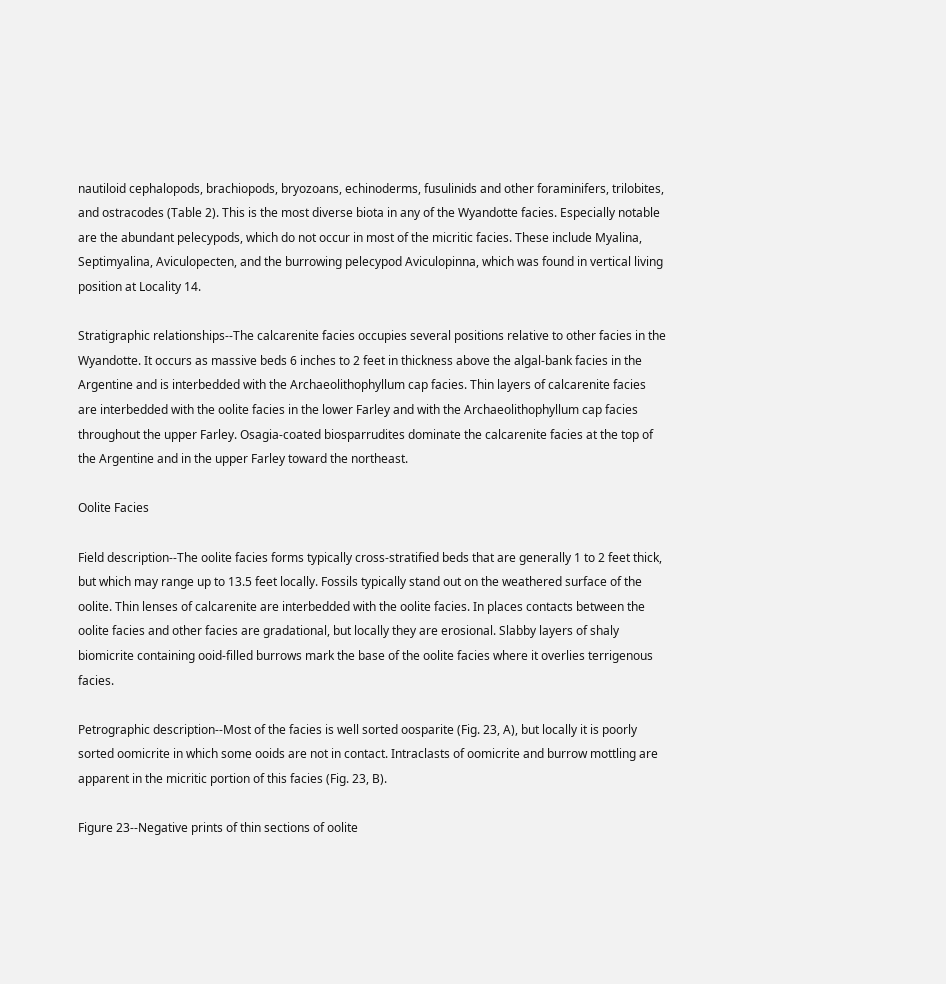nautiloid cephalopods, brachiopods, bryozoans, echinoderms, fusulinids and other foraminifers, trilobites, and ostracodes (Table 2). This is the most diverse biota in any of the Wyandotte facies. Especially notable are the abundant pelecypods, which do not occur in most of the micritic facies. These include Myalina, Septimyalina, Aviculopecten, and the burrowing pelecypod Aviculopinna, which was found in vertical living position at Locality 14.

Stratigraphic relationships--The calcarenite facies occupies several positions relative to other facies in the Wyandotte. It occurs as massive beds 6 inches to 2 feet in thickness above the algal-bank facies in the Argentine and is interbedded with the Archaeolithophyllum cap facies. Thin layers of calcarenite facies are interbedded with the oolite facies in the lower Farley and with the Archaeolithophyllum cap facies throughout the upper Farley. Osagia-coated biosparrudites dominate the calcarenite facies at the top of the Argentine and in the upper Farley toward the northeast.

Oolite Facies

Field description--The oolite facies forms typically cross-stratified beds that are generally 1 to 2 feet thick, but which may range up to 13.5 feet locally. Fossils typically stand out on the weathered surface of the oolite. Thin lenses of calcarenite are interbedded with the oolite facies. In places contacts between the oolite facies and other facies are gradational, but locally they are erosional. Slabby layers of shaly biomicrite containing ooid-filled burrows mark the base of the oolite facies where it overlies terrigenous facies.

Petrographic description--Most of the facies is well sorted oosparite (Fig. 23, A), but locally it is poorly sorted oomicrite in which some ooids are not in contact. Intraclasts of oomicrite and burrow mottling are apparent in the micritic portion of this facies (Fig. 23, B).

Figure 23--Negative prints of thin sections of oolite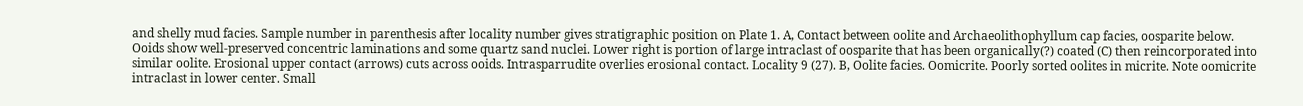and shelly mud facies. Sample number in parenthesis after locality number gives stratigraphic position on Plate 1. A, Contact between oolite and Archaeolithophyllum cap facies, oosparite below. Ooids show well-preserved concentric laminations and some quartz sand nuclei. Lower right is portion of large intraclast of oosparite that has been organically(?) coated (C) then reincorporated into similar oolite. Erosional upper contact (arrows) cuts across ooids. Intrasparrudite overlies erosional contact. Locality 9 (27). B, Oolite facies. Oomicrite. Poorly sorted oolites in micrite. Note oomicrite intraclast in lower center. Small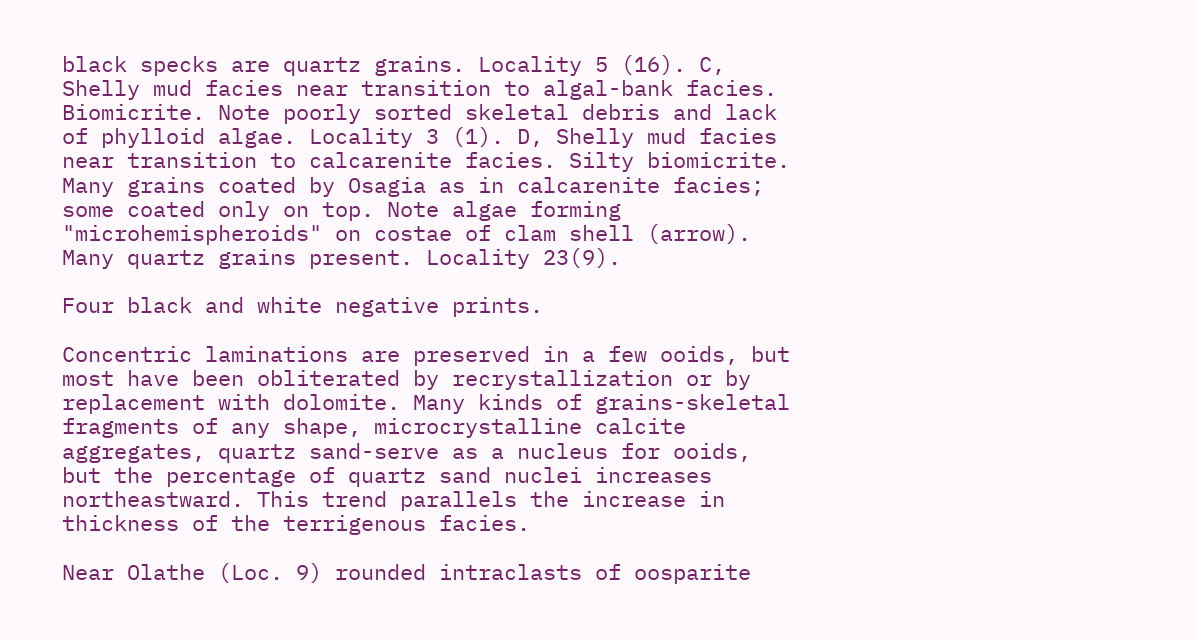black specks are quartz grains. Locality 5 (16). C, Shelly mud facies near transition to algal-bank facies. Biomicrite. Note poorly sorted skeletal debris and lack of phylloid algae. Locality 3 (1). D, Shelly mud facies near transition to calcarenite facies. Silty biomicrite. Many grains coated by Osagia as in calcarenite facies; some coated only on top. Note algae forming "microhemispheroids" on costae of clam shell (arrow). Many quartz grains present. Locality 23(9).

Four black and white negative prints.

Concentric laminations are preserved in a few ooids, but most have been obliterated by recrystallization or by replacement with dolomite. Many kinds of grains-skeletal fragments of any shape, microcrystalline calcite aggregates, quartz sand-serve as a nucleus for ooids, but the percentage of quartz sand nuclei increases northeastward. This trend parallels the increase in thickness of the terrigenous facies.

Near Olathe (Loc. 9) rounded intraclasts of oosparite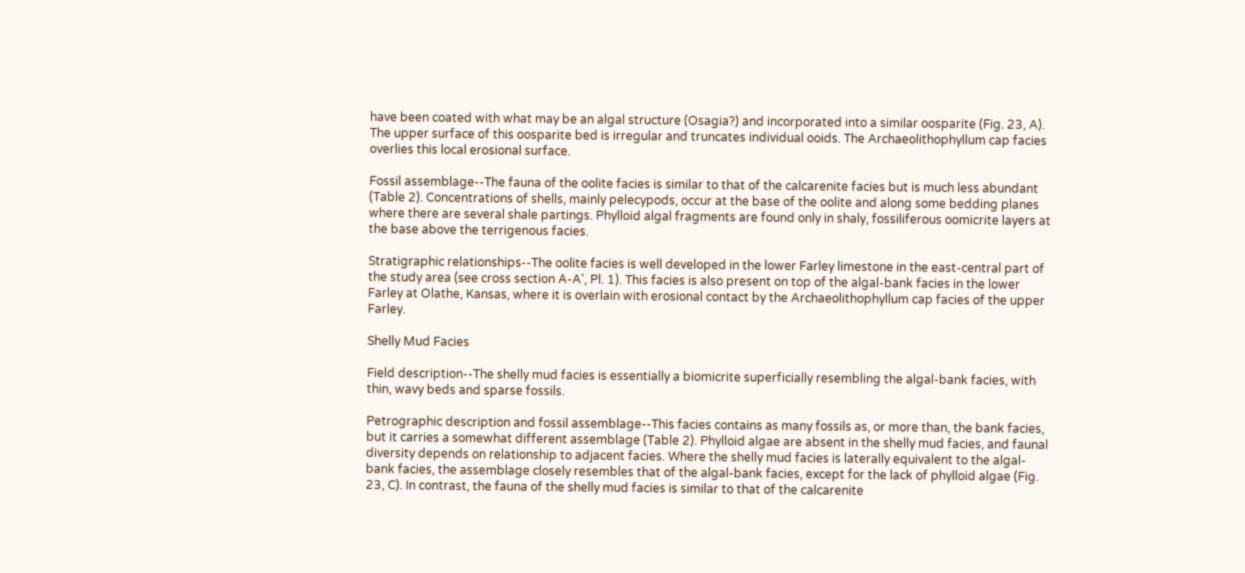have been coated with what may be an algal structure (Osagia?) and incorporated into a similar oosparite (Fig. 23, A). The upper surface of this oosparite bed is irregular and truncates individual ooids. The Archaeolithophyllum cap facies overlies this local erosional surface.

Fossil assemblage--The fauna of the oolite facies is similar to that of the calcarenite facies but is much less abundant (Table 2). Concentrations of shells, mainly pelecypods, occur at the base of the oolite and along some bedding planes where there are several shale partings. Phylloid algal fragments are found only in shaly, fossiliferous oomicrite layers at the base above the terrigenous facies.

Stratigraphic relationships--The oolite facies is well developed in the lower Farley limestone in the east-central part of the study area (see cross section A-A', Pl. 1). This facies is also present on top of the algal-bank facies in the lower Farley at Olathe, Kansas, where it is overlain with erosional contact by the Archaeolithophyllum cap facies of the upper Farley.

Shelly Mud Facies

Field description--The shelly mud facies is essentially a biomicrite superficially resembling the algal-bank facies, with thin, wavy beds and sparse fossils.

Petrographic description and fossil assemblage--This facies contains as many fossils as, or more than, the bank facies, but it carries a somewhat different assemblage (Table 2). Phylloid algae are absent in the shelly mud facies, and faunal diversity depends on relationship to adjacent facies. Where the shelly mud facies is laterally equivalent to the algal-bank facies, the assemblage closely resembles that of the algal-bank facies, except for the lack of phylloid algae (Fig. 23, C). In contrast, the fauna of the shelly mud facies is similar to that of the calcarenite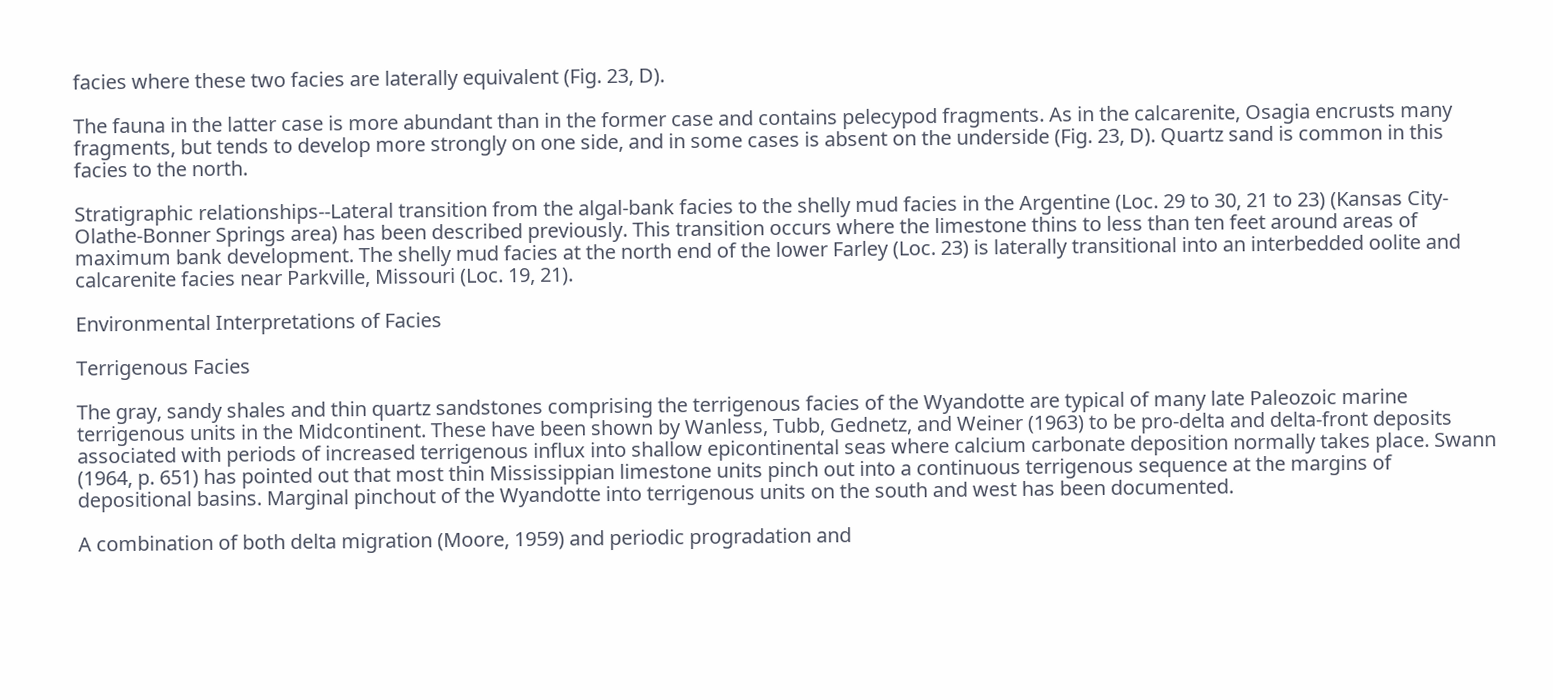facies where these two facies are laterally equivalent (Fig. 23, D).

The fauna in the latter case is more abundant than in the former case and contains pelecypod fragments. As in the calcarenite, Osagia encrusts many fragments, but tends to develop more strongly on one side, and in some cases is absent on the underside (Fig. 23, D). Quartz sand is common in this facies to the north.

Stratigraphic relationships--Lateral transition from the algal-bank facies to the shelly mud facies in the Argentine (Loc. 29 to 30, 21 to 23) (Kansas City-Olathe-Bonner Springs area) has been described previously. This transition occurs where the limestone thins to less than ten feet around areas of maximum bank development. The shelly mud facies at the north end of the lower Farley (Loc. 23) is laterally transitional into an interbedded oolite and calcarenite facies near Parkville, Missouri (Loc. 19, 21).

Environmental Interpretations of Facies

Terrigenous Facies

The gray, sandy shales and thin quartz sandstones comprising the terrigenous facies of the Wyandotte are typical of many late Paleozoic marine terrigenous units in the Midcontinent. These have been shown by Wanless, Tubb, Gednetz, and Weiner (1963) to be pro-delta and delta-front deposits associated with periods of increased terrigenous influx into shallow epicontinental seas where calcium carbonate deposition normally takes place. Swann (1964, p. 651) has pointed out that most thin Mississippian limestone units pinch out into a continuous terrigenous sequence at the margins of depositional basins. Marginal pinchout of the Wyandotte into terrigenous units on the south and west has been documented.

A combination of both delta migration (Moore, 1959) and periodic progradation and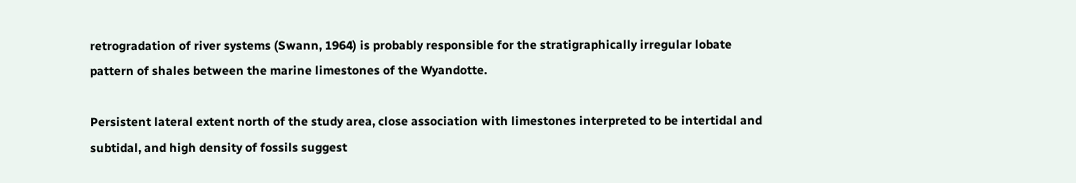retrogradation of river systems (Swann, 1964) is probably responsible for the stratigraphically irregular lobate pattern of shales between the marine limestones of the Wyandotte.

Persistent lateral extent north of the study area, close association with limestones interpreted to be intertidal and subtidal, and high density of fossils suggest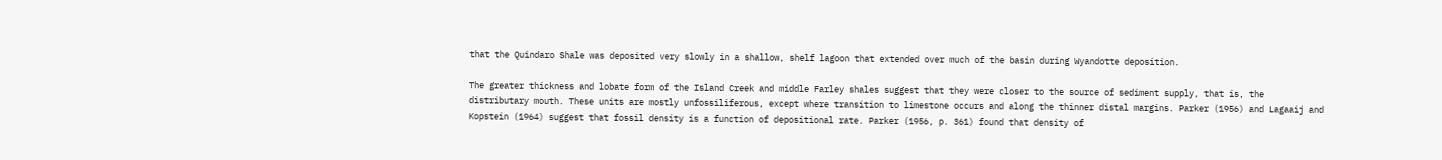that the Quindaro Shale was deposited very slowly in a shallow, shelf lagoon that extended over much of the basin during Wyandotte deposition.

The greater thickness and lobate form of the Island Creek and middle Farley shales suggest that they were closer to the source of sediment supply, that is, the distributary mouth. These units are mostly unfossiliferous, except where transition to limestone occurs and along the thinner distal margins. Parker (1956) and Lagaaij and Kopstein (1964) suggest that fossil density is a function of depositional rate. Parker (1956, p. 361) found that density of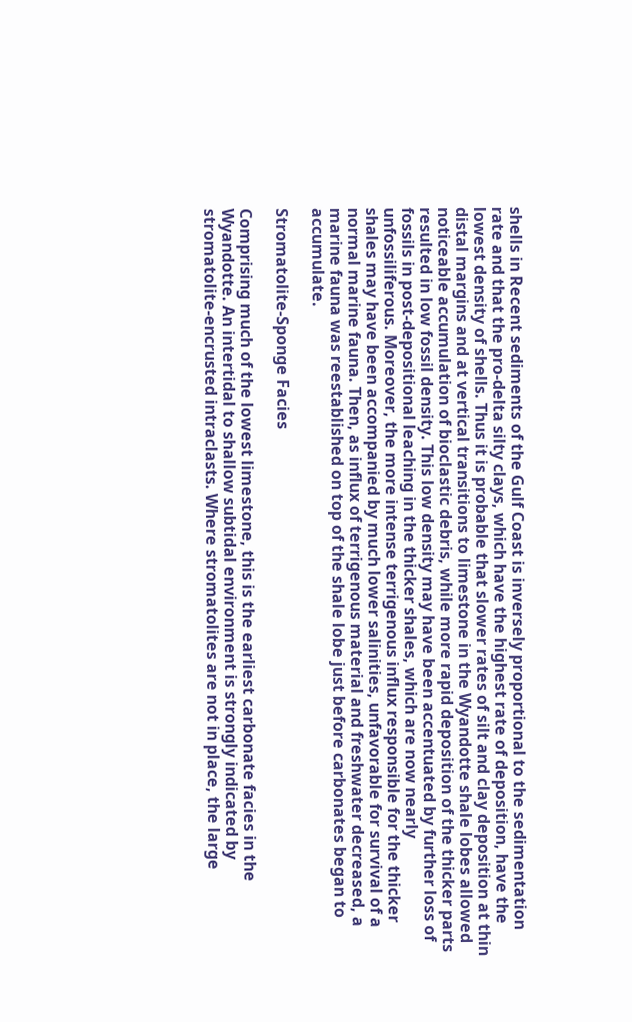shells in Recent sediments of the Gulf Coast is inversely proportional to the sedimentation rate and that the pro-delta silty clays, which have the highest rate of deposition, have the lowest density of shells. Thus it is probable that slower rates of silt and clay deposition at thin distal margins and at vertical transitions to limestone in the Wyandotte shale lobes allowed noticeable accumulation of bioclastic debris, while more rapid deposition of the thicker parts resulted in low fossil density. This low density may have been accentuated by further loss of fossils in post-depositional leaching in the thicker shales, which are now nearly unfossiliferous. Moreover, the more intense terrigenous influx responsible for the thicker shales may have been accompanied by much lower salinities, unfavorable for survival of a normal marine fauna. Then, as influx of terrigenous material and freshwater decreased, a marine fauna was reestablished on top of the shale lobe just before carbonates began to accumulate.

Stromatolite-Sponge Facies

Comprising much of the lowest limestone, this is the earliest carbonate facies in the Wyandotte. An intertidal to shallow subtidal environment is strongly indicated by stromatolite-encrusted intraclasts. Where stromatolites are not in place, the large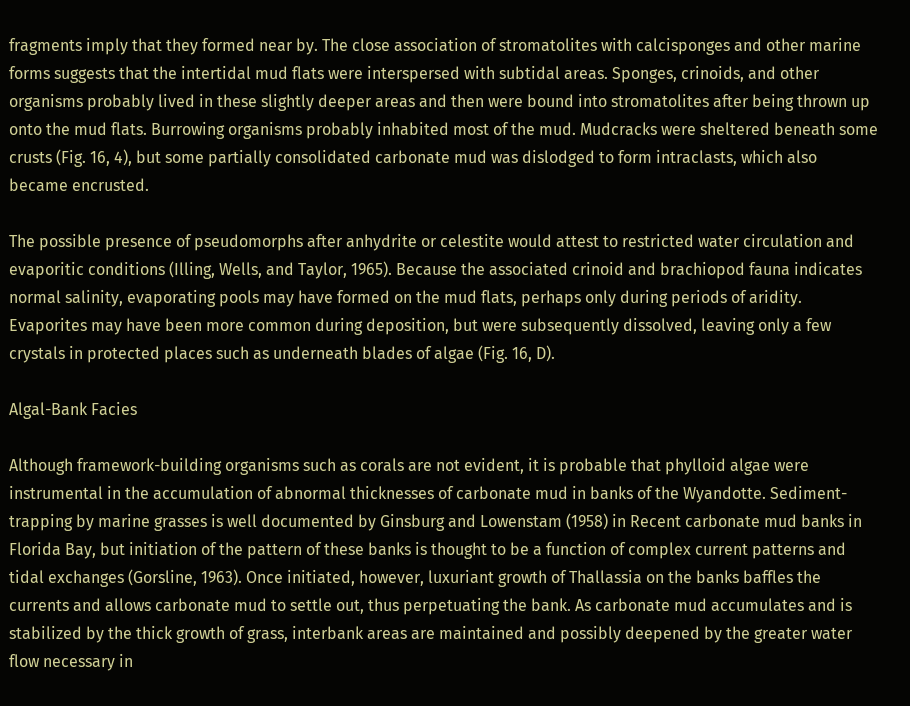fragments imply that they formed near by. The close association of stromatolites with calcisponges and other marine forms suggests that the intertidal mud flats were interspersed with subtidal areas. Sponges, crinoids, and other organisms probably lived in these slightly deeper areas and then were bound into stromatolites after being thrown up onto the mud flats. Burrowing organisms probably inhabited most of the mud. Mudcracks were sheltered beneath some crusts (Fig. 16, 4), but some partially consolidated carbonate mud was dislodged to form intraclasts, which also became encrusted.

The possible presence of pseudomorphs after anhydrite or celestite would attest to restricted water circulation and evaporitic conditions (Illing, Wells, and Taylor, 1965). Because the associated crinoid and brachiopod fauna indicates normal salinity, evaporating pools may have formed on the mud flats, perhaps only during periods of aridity. Evaporites may have been more common during deposition, but were subsequently dissolved, leaving only a few crystals in protected places such as underneath blades of algae (Fig. 16, D).

Algal-Bank Facies

Although framework-building organisms such as corals are not evident, it is probable that phylloid algae were instrumental in the accumulation of abnormal thicknesses of carbonate mud in banks of the Wyandotte. Sediment-trapping by marine grasses is well documented by Ginsburg and Lowenstam (1958) in Recent carbonate mud banks in Florida Bay, but initiation of the pattern of these banks is thought to be a function of complex current patterns and tidal exchanges (Gorsline, 1963). Once initiated, however, luxuriant growth of Thallassia on the banks baffles the currents and allows carbonate mud to settle out, thus perpetuating the bank. As carbonate mud accumulates and is stabilized by the thick growth of grass, interbank areas are maintained and possibly deepened by the greater water flow necessary in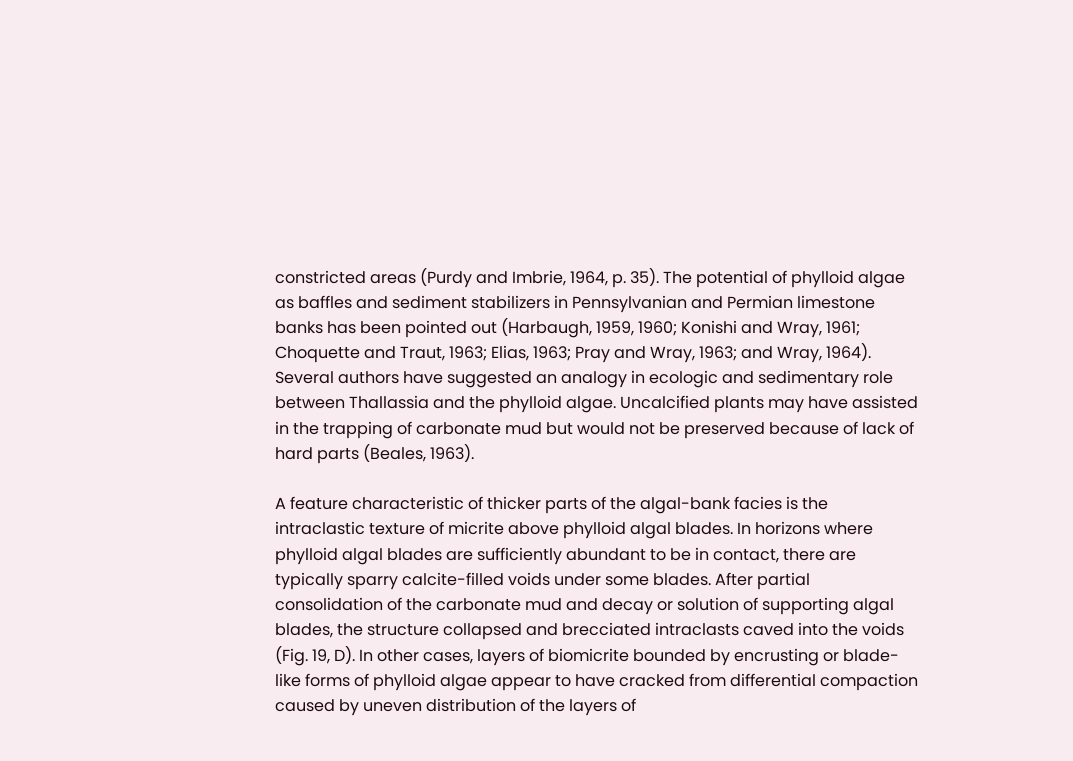constricted areas (Purdy and Imbrie, 1964, p. 35). The potential of phylloid algae as baffles and sediment stabilizers in Pennsylvanian and Permian limestone banks has been pointed out (Harbaugh, 1959, 1960; Konishi and Wray, 1961; Choquette and Traut, 1963; Elias, 1963; Pray and Wray, 1963; and Wray, 1964). Several authors have suggested an analogy in ecologic and sedimentary role between Thallassia and the phylloid algae. Uncalcified plants may have assisted in the trapping of carbonate mud but would not be preserved because of lack of hard parts (Beales, 1963).

A feature characteristic of thicker parts of the algal-bank facies is the intraclastic texture of micrite above phylloid algal blades. In horizons where phylloid algal blades are sufficiently abundant to be in contact, there are typically sparry calcite-filled voids under some blades. After partial consolidation of the carbonate mud and decay or solution of supporting algal blades, the structure collapsed and brecciated intraclasts caved into the voids (Fig. 19, D). In other cases, layers of biomicrite bounded by encrusting or blade-like forms of phylloid algae appear to have cracked from differential compaction caused by uneven distribution of the layers of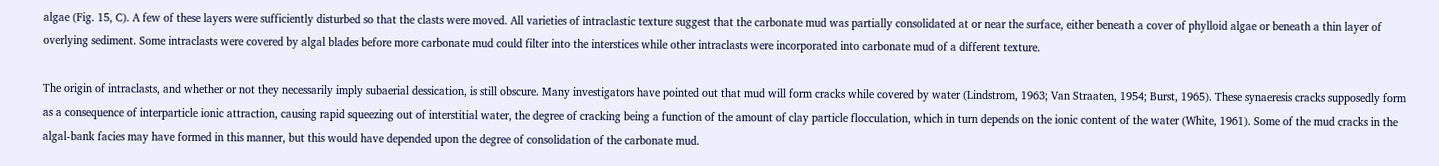algae (Fig. 15, C). A few of these layers were sufficiently disturbed so that the clasts were moved. All varieties of intraclastic texture suggest that the carbonate mud was partially consolidated at or near the surface, either beneath a cover of phylloid algae or beneath a thin layer of overlying sediment. Some intraclasts were covered by algal blades before more carbonate mud could filter into the interstices while other intraclasts were incorporated into carbonate mud of a different texture.

The origin of intraclasts, and whether or not they necessarily imply subaerial dessication, is still obscure. Many investigators have pointed out that mud will form cracks while covered by water (Lindstrom, 1963; Van Straaten, 1954; Burst, 1965). These synaeresis cracks supposedly form as a consequence of interparticle ionic attraction, causing rapid squeezing out of interstitial water, the degree of cracking being a function of the amount of clay particle flocculation, which in turn depends on the ionic content of the water (White, 1961). Some of the mud cracks in the algal-bank facies may have formed in this manner, but this would have depended upon the degree of consolidation of the carbonate mud.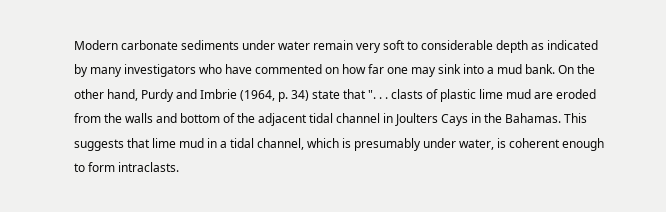Modern carbonate sediments under water remain very soft to considerable depth as indicated by many investigators who have commented on how far one may sink into a mud bank. On the other hand, Purdy and Imbrie (1964, p. 34) state that ". . . clasts of plastic lime mud are eroded from the walls and bottom of the adjacent tidal channel in Joulters Cays in the Bahamas. This suggests that lime mud in a tidal channel, which is presumably under water, is coherent enough to form intraclasts.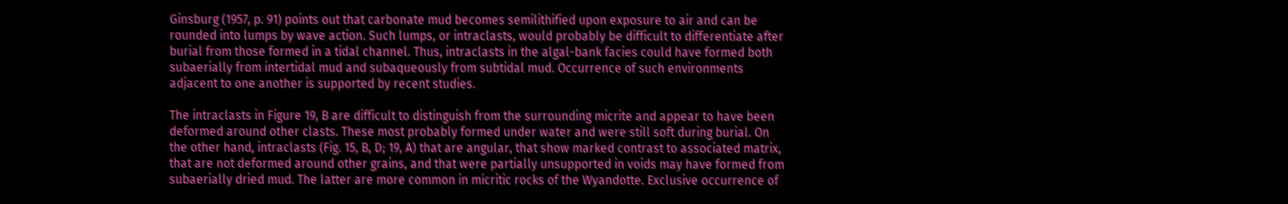Ginsburg (1957, p. 91) points out that carbonate mud becomes semilithified upon exposure to air and can be rounded into lumps by wave action. Such lumps, or intraclasts, would probably be difficult to differentiate after burial from those formed in a tidal channel. Thus, intraclasts in the algal-bank facies could have formed both subaerially from intertidal mud and subaqueously from subtidal mud. Occurrence of such environments adjacent to one another is supported by recent studies.

The intraclasts in Figure 19, B are difficult to distinguish from the surrounding micrite and appear to have been deformed around other clasts. These most probably formed under water and were still soft during burial. On the other hand, intraclasts (Fig. 15, B, D; 19, A) that are angular, that show marked contrast to associated matrix, that are not deformed around other grains, and that were partially unsupported in voids may have formed from subaerially dried mud. The latter are more common in micritic rocks of the Wyandotte. Exclusive occurrence of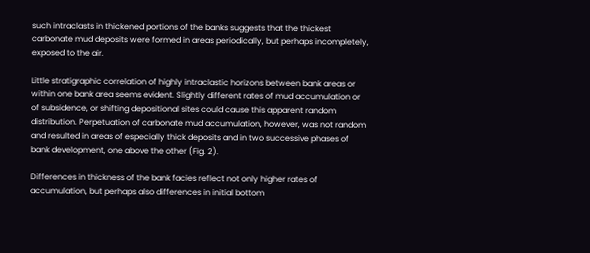such intraclasts in thickened portions of the banks suggests that the thickest carbonate mud deposits were formed in areas periodically, but perhaps incompletely, exposed to the air.

Little stratigraphic correlation of highly intraclastic horizons between bank areas or within one bank area seems evident. Slightly different rates of mud accumulation or of subsidence, or shifting depositional sites could cause this apparent random distribution. Perpetuation of carbonate mud accumulation, however, was not random and resulted in areas of especially thick deposits and in two successive phases of bank development, one above the other (Fig. 2).

Differences in thickness of the bank facies reflect not only higher rates of accumulation, but perhaps also differences in initial bottom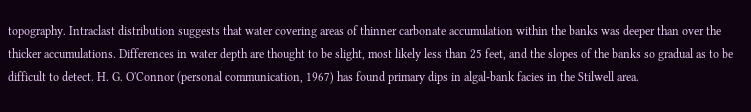topography. Intraclast distribution suggests that water covering areas of thinner carbonate accumulation within the banks was deeper than over the thicker accumulations. Differences in water depth are thought to be slight, most likely less than 25 feet, and the slopes of the banks so gradual as to be difficult to detect. H. G. O'Connor (personal communication, 1967) has found primary dips in algal-bank facies in the Stilwell area.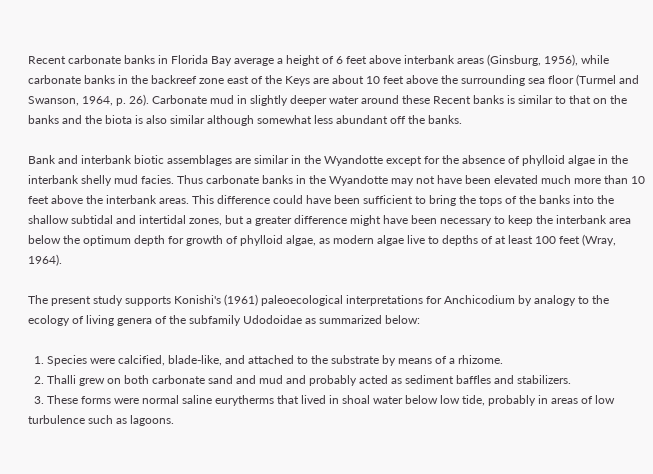Recent carbonate banks in Florida Bay average a height of 6 feet above interbank areas (Ginsburg, 1956), while carbonate banks in the backreef zone east of the Keys are about 10 feet above the surrounding sea floor (Turmel and Swanson, 1964, p. 26). Carbonate mud in slightly deeper water around these Recent banks is similar to that on the banks and the biota is also similar although somewhat less abundant off the banks.

Bank and interbank biotic assemblages are similar in the Wyandotte except for the absence of phylloid algae in the interbank shelly mud facies. Thus carbonate banks in the Wyandotte may not have been elevated much more than 10 feet above the interbank areas. This difference could have been sufficient to bring the tops of the banks into the shallow subtidal and intertidal zones, but a greater difference might have been necessary to keep the interbank area below the optimum depth for growth of phylloid algae, as modern algae live to depths of at least 100 feet (Wray, 1964).

The present study supports Konishi's (1961) paleoecological interpretations for Anchicodium by analogy to the ecology of living genera of the subfamily Udodoidae as summarized below:

  1. Species were calcified, blade-like, and attached to the substrate by means of a rhizome.
  2. Thalli grew on both carbonate sand and mud and probably acted as sediment baffles and stabilizers.
  3. These forms were normal saline eurytherms that lived in shoal water below low tide, probably in areas of low turbulence such as lagoons.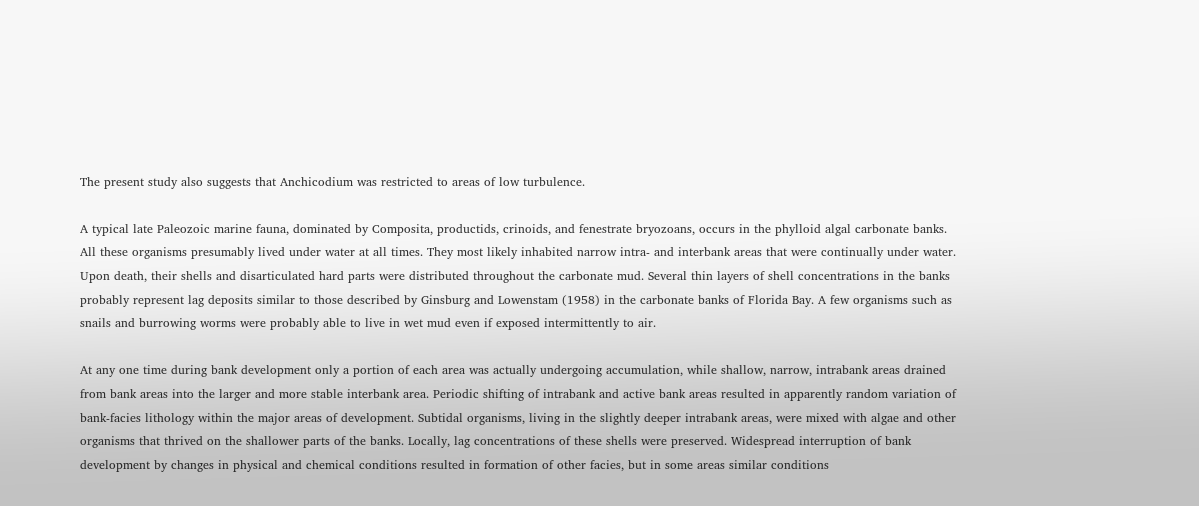The present study also suggests that Anchicodium was restricted to areas of low turbulence.

A typical late Paleozoic marine fauna, dominated by Composita, productids, crinoids, and fenestrate bryozoans, occurs in the phylloid algal carbonate banks. All these organisms presumably lived under water at all times. They most likely inhabited narrow intra- and interbank areas that were continually under water. Upon death, their shells and disarticulated hard parts were distributed throughout the carbonate mud. Several thin layers of shell concentrations in the banks probably represent lag deposits similar to those described by Ginsburg and Lowenstam (1958) in the carbonate banks of Florida Bay. A few organisms such as snails and burrowing worms were probably able to live in wet mud even if exposed intermittently to air.

At any one time during bank development only a portion of each area was actually undergoing accumulation, while shallow, narrow, intrabank areas drained from bank areas into the larger and more stable interbank area. Periodic shifting of intrabank and active bank areas resulted in apparently random variation of bank-facies lithology within the major areas of development. Subtidal organisms, living in the slightly deeper intrabank areas, were mixed with algae and other organisms that thrived on the shallower parts of the banks. Locally, lag concentrations of these shells were preserved. Widespread interruption of bank development by changes in physical and chemical conditions resulted in formation of other facies, but in some areas similar conditions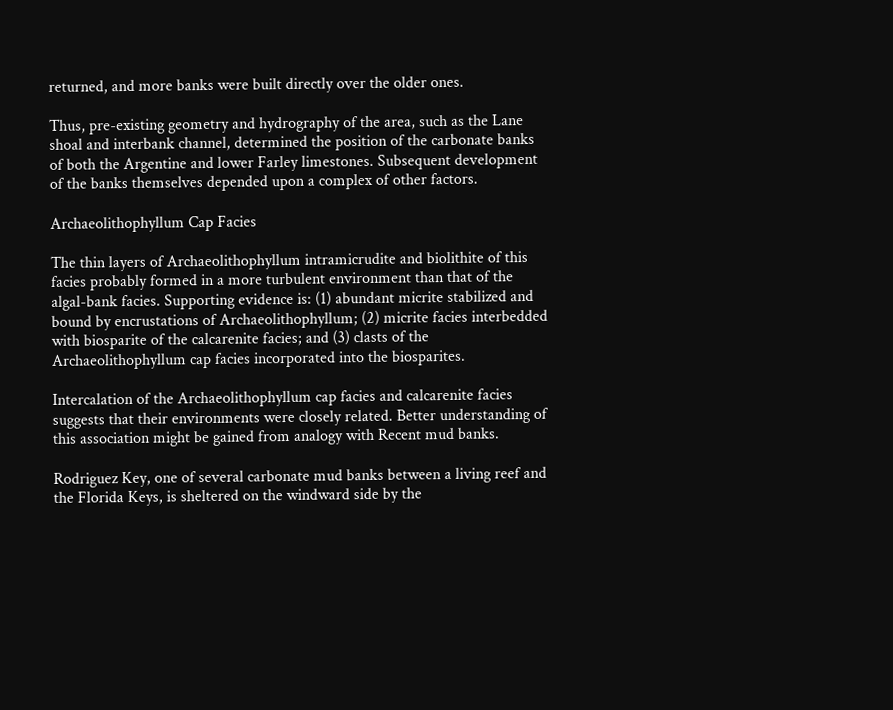returned, and more banks were built directly over the older ones.

Thus, pre-existing geometry and hydrography of the area, such as the Lane shoal and interbank channel, determined the position of the carbonate banks of both the Argentine and lower Farley limestones. Subsequent development of the banks themselves depended upon a complex of other factors.

Archaeolithophyllum Cap Facies

The thin layers of Archaeolithophyllum intramicrudite and biolithite of this facies probably formed in a more turbulent environment than that of the algal-bank facies. Supporting evidence is: (1) abundant micrite stabilized and bound by encrustations of Archaeolithophyllum; (2) micrite facies interbedded with biosparite of the calcarenite facies; and (3) clasts of the Archaeolithophyllum cap facies incorporated into the biosparites.

Intercalation of the Archaeolithophyllum cap facies and calcarenite facies suggests that their environments were closely related. Better understanding of this association might be gained from analogy with Recent mud banks.

Rodriguez Key, one of several carbonate mud banks between a living reef and the Florida Keys, is sheltered on the windward side by the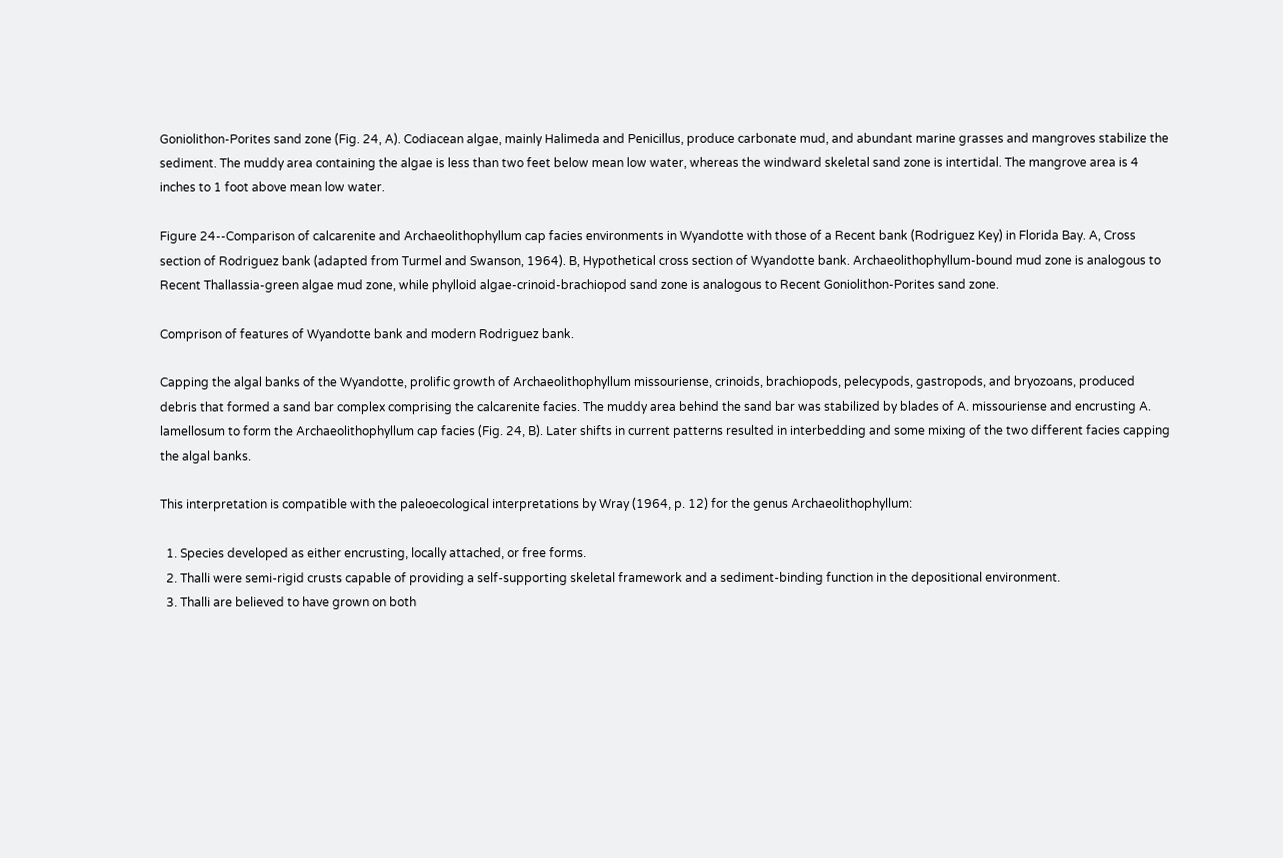Goniolithon-Porites sand zone (Fig. 24, A). Codiacean algae, mainly Halimeda and Penicillus, produce carbonate mud, and abundant marine grasses and mangroves stabilize the sediment. The muddy area containing the algae is less than two feet below mean low water, whereas the windward skeletal sand zone is intertidal. The mangrove area is 4 inches to 1 foot above mean low water.

Figure 24--Comparison of calcarenite and Archaeolithophyllum cap facies environments in Wyandotte with those of a Recent bank (Rodriguez Key) in Florida Bay. A, Cross section of Rodriguez bank (adapted from Turmel and Swanson, 1964). B, Hypothetical cross section of Wyandotte bank. Archaeolithophyllum-bound mud zone is analogous to Recent Thallassia-green algae mud zone, while phylloid algae-crinoid-brachiopod sand zone is analogous to Recent Goniolithon-Porites sand zone.

Comprison of features of Wyandotte bank and modern Rodriguez bank.

Capping the algal banks of the Wyandotte, prolific growth of Archaeolithophyllum missouriense, crinoids, brachiopods, pelecypods, gastropods, and bryozoans, produced debris that formed a sand bar complex comprising the calcarenite facies. The muddy area behind the sand bar was stabilized by blades of A. missouriense and encrusting A. lamellosum to form the Archaeolithophyllum cap facies (Fig. 24, B). Later shifts in current patterns resulted in interbedding and some mixing of the two different facies capping the algal banks.

This interpretation is compatible with the paleoecological interpretations by Wray (1964, p. 12) for the genus Archaeolithophyllum:

  1. Species developed as either encrusting, locally attached, or free forms.
  2. Thalli were semi-rigid crusts capable of providing a self-supporting skeletal framework and a sediment-binding function in the depositional environment.
  3. Thalli are believed to have grown on both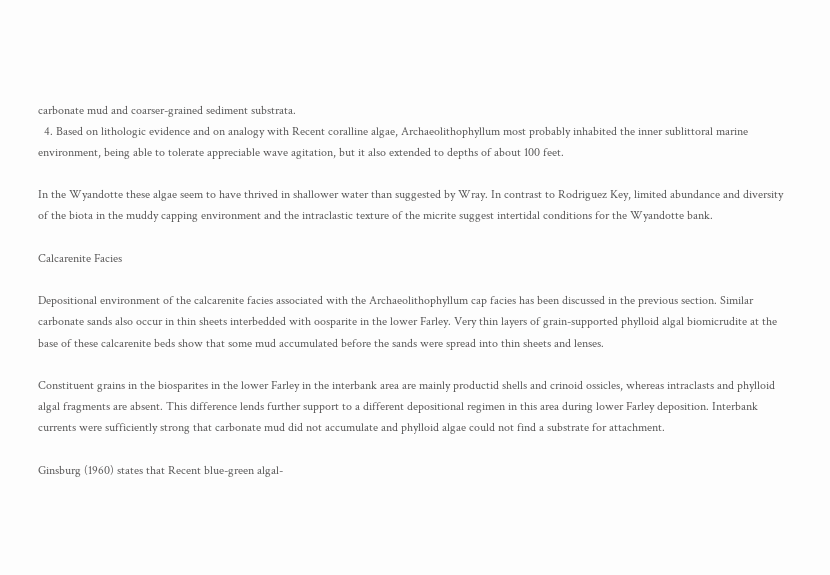carbonate mud and coarser-grained sediment substrata.
  4. Based on lithologic evidence and on analogy with Recent coralline algae, Archaeolithophyllum most probably inhabited the inner sublittoral marine environment, being able to tolerate appreciable wave agitation, but it also extended to depths of about 100 feet.

In the Wyandotte these algae seem to have thrived in shallower water than suggested by Wray. In contrast to Rodriguez Key, limited abundance and diversity of the biota in the muddy capping environment and the intraclastic texture of the micrite suggest intertidal conditions for the Wyandotte bank.

Calcarenite Facies

Depositional environment of the calcarenite facies associated with the Archaeolithophyllum cap facies has been discussed in the previous section. Similar carbonate sands also occur in thin sheets interbedded with oosparite in the lower Farley. Very thin layers of grain-supported phylloid algal biomicrudite at the base of these calcarenite beds show that some mud accumulated before the sands were spread into thin sheets and lenses.

Constituent grains in the biosparites in the lower Farley in the interbank area are mainly productid shells and crinoid ossicles, whereas intraclasts and phylloid algal fragments are absent. This difference lends further support to a different depositional regimen in this area during lower Farley deposition. Interbank currents were sufficiently strong that carbonate mud did not accumulate and phylloid algae could not find a substrate for attachment.

Ginsburg (1960) states that Recent blue-green algal-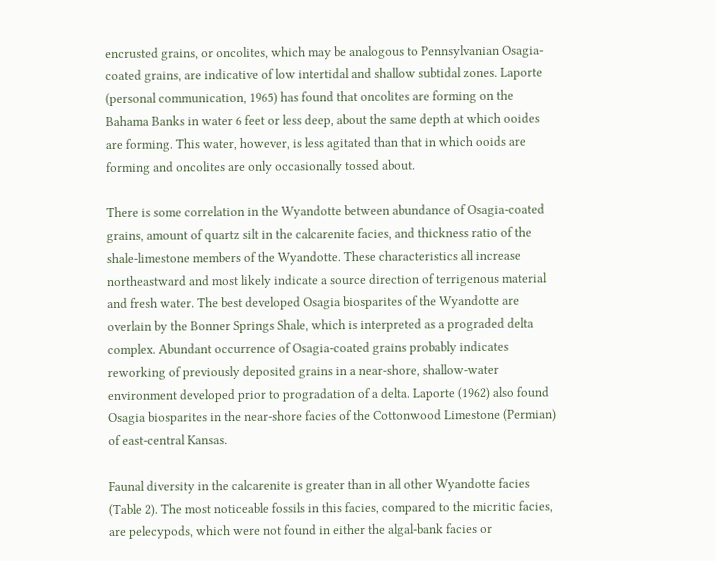encrusted grains, or oncolites, which may be analogous to Pennsylvanian Osagia-coated grains, are indicative of low intertidal and shallow subtidal zones. Laporte (personal communication, 1965) has found that oncolites are forming on the Bahama Banks in water 6 feet or less deep, about the same depth at which ooides are forming. This water, however, is less agitated than that in which ooids are forming and oncolites are only occasionally tossed about.

There is some correlation in the Wyandotte between abundance of Osagia-coated grains, amount of quartz silt in the calcarenite facies, and thickness ratio of the shale-limestone members of the Wyandotte. These characteristics all increase northeastward and most likely indicate a source direction of terrigenous material and fresh water. The best developed Osagia biosparites of the Wyandotte are overlain by the Bonner Springs Shale, which is interpreted as a prograded delta complex. Abundant occurrence of Osagia-coated grains probably indicates reworking of previously deposited grains in a near-shore, shallow-water environment developed prior to progradation of a delta. Laporte (1962) also found Osagia biosparites in the near-shore facies of the Cottonwood Limestone (Permian) of east-central Kansas.

Faunal diversity in the calcarenite is greater than in all other Wyandotte facies (Table 2). The most noticeable fossils in this facies, compared to the micritic facies, are pelecypods, which were not found in either the algal-bank facies or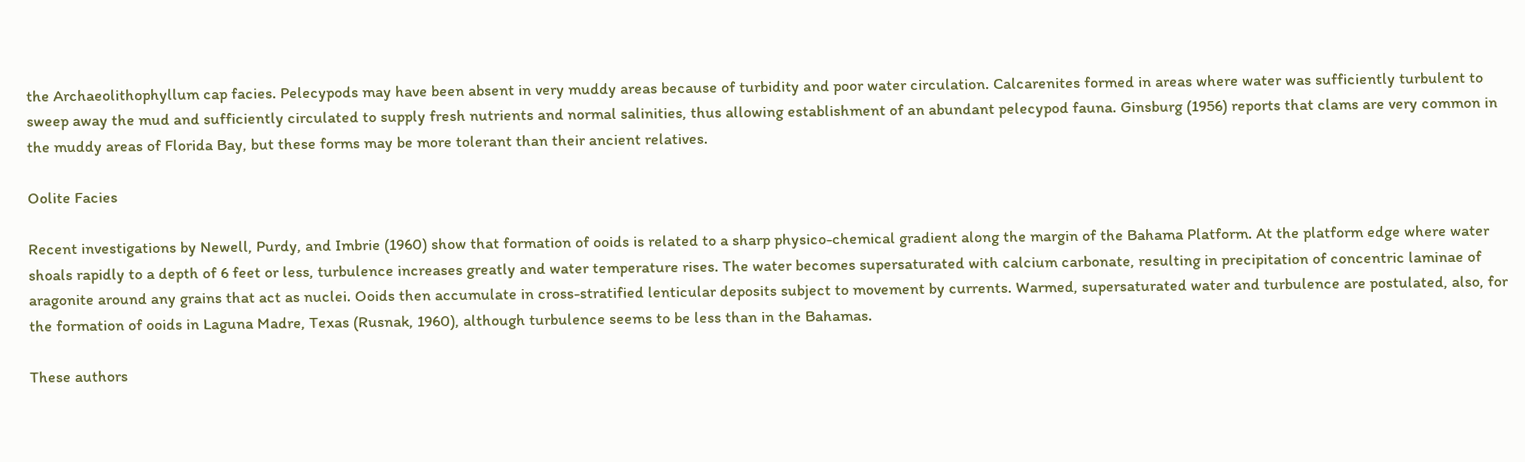the Archaeolithophyllum cap facies. Pelecypods may have been absent in very muddy areas because of turbidity and poor water circulation. Calcarenites formed in areas where water was sufficiently turbulent to sweep away the mud and sufficiently circulated to supply fresh nutrients and normal salinities, thus allowing establishment of an abundant pelecypod fauna. Ginsburg (1956) reports that clams are very common in the muddy areas of Florida Bay, but these forms may be more tolerant than their ancient relatives.

Oolite Facies

Recent investigations by Newell, Purdy, and Imbrie (1960) show that formation of ooids is related to a sharp physico-chemical gradient along the margin of the Bahama Platform. At the platform edge where water shoals rapidly to a depth of 6 feet or less, turbulence increases greatly and water temperature rises. The water becomes supersaturated with calcium carbonate, resulting in precipitation of concentric laminae of aragonite around any grains that act as nuclei. Ooids then accumulate in cross-stratified lenticular deposits subject to movement by currents. Warmed, supersaturated water and turbulence are postulated, also, for the formation of ooids in Laguna Madre, Texas (Rusnak, 1960), although turbulence seems to be less than in the Bahamas.

These authors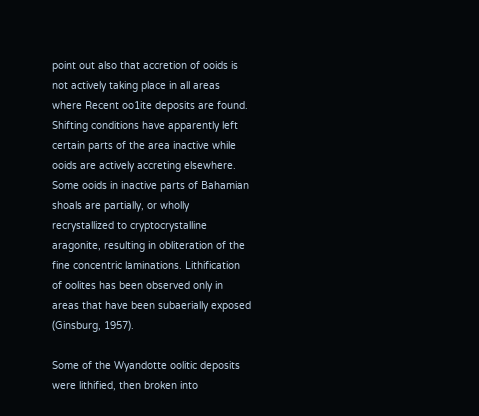point out also that accretion of ooids is not actively taking place in all areas where Recent oo1ite deposits are found. Shifting conditions have apparently left certain parts of the area inactive while ooids are actively accreting elsewhere. Some ooids in inactive parts of Bahamian shoals are partially, or wholly recrystallized to cryptocrystalline aragonite, resulting in obliteration of the fine concentric laminations. Lithification of oolites has been observed only in areas that have been subaerially exposed (Ginsburg, 1957).

Some of the Wyandotte oolitic deposits were lithified, then broken into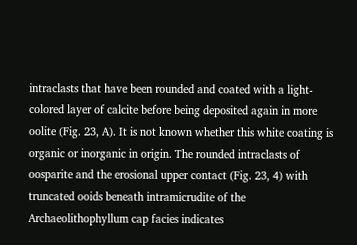intraclasts that have been rounded and coated with a light-colored layer of calcite before being deposited again in more oolite (Fig. 23, A). It is not known whether this white coating is organic or inorganic in origin. The rounded intraclasts of oosparite and the erosional upper contact (Fig. 23, 4) with truncated ooids beneath intramicrudite of the Archaeolithophyllum cap facies indicates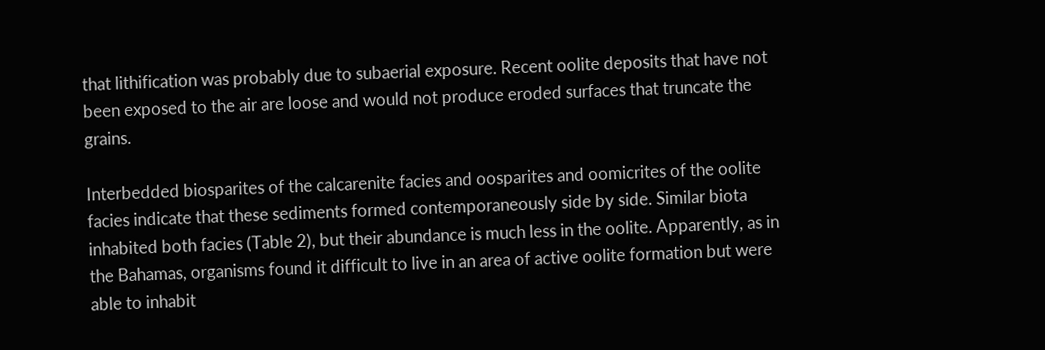that lithification was probably due to subaerial exposure. Recent oolite deposits that have not been exposed to the air are loose and would not produce eroded surfaces that truncate the grains.

Interbedded biosparites of the calcarenite facies and oosparites and oomicrites of the oolite facies indicate that these sediments formed contemporaneously side by side. Similar biota inhabited both facies (Table 2), but their abundance is much less in the oolite. Apparently, as in the Bahamas, organisms found it difficult to live in an area of active oolite formation but were able to inhabit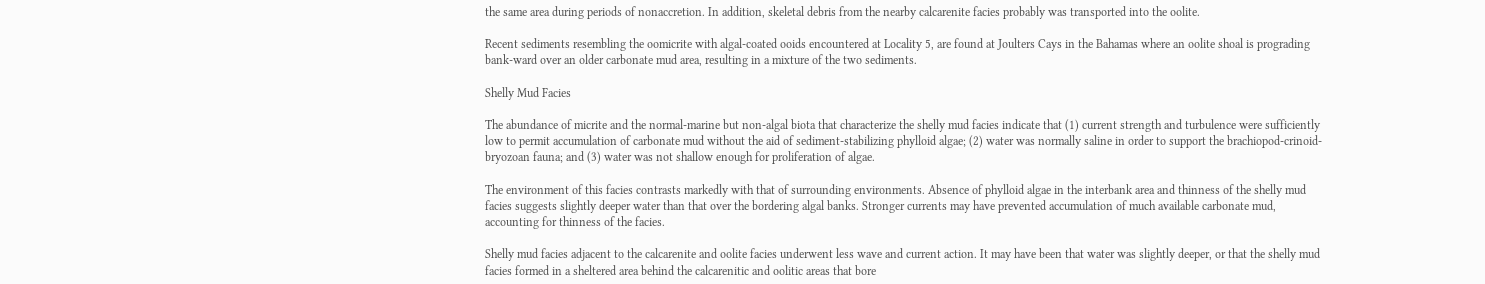the same area during periods of nonaccretion. In addition, skeletal debris from the nearby calcarenite facies probably was transported into the oolite.

Recent sediments resembling the oomicrite with algal-coated ooids encountered at Locality 5, are found at Joulters Cays in the Bahamas where an oolite shoal is prograding bank-ward over an older carbonate mud area, resulting in a mixture of the two sediments.

Shelly Mud Facies

The abundance of micrite and the normal-marine but non-algal biota that characterize the shelly mud facies indicate that (1) current strength and turbulence were sufficiently low to permit accumulation of carbonate mud without the aid of sediment-stabilizing phylloid algae; (2) water was normally saline in order to support the brachiopod-crinoid-bryozoan fauna; and (3) water was not shallow enough for proliferation of algae.

The environment of this facies contrasts markedly with that of surrounding environments. Absence of phylloid algae in the interbank area and thinness of the shelly mud facies suggests slightly deeper water than that over the bordering algal banks. Stronger currents may have prevented accumulation of much available carbonate mud, accounting for thinness of the facies.

Shelly mud facies adjacent to the calcarenite and oolite facies underwent less wave and current action. It may have been that water was slightly deeper, or that the shelly mud facies formed in a sheltered area behind the calcarenitic and oolitic areas that bore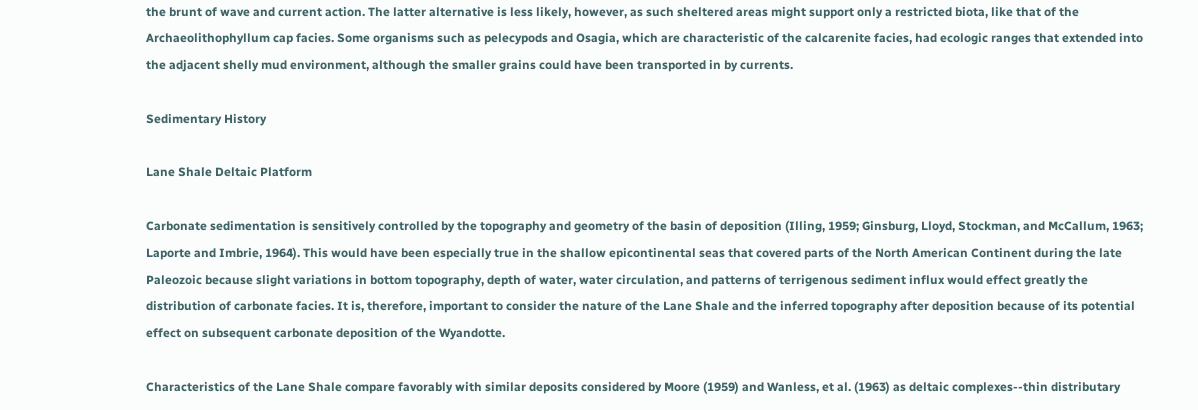the brunt of wave and current action. The latter alternative is less likely, however, as such sheltered areas might support only a restricted biota, like that of the Archaeolithophyllum cap facies. Some organisms such as pelecypods and Osagia, which are characteristic of the calcarenite facies, had ecologic ranges that extended into the adjacent shelly mud environment, although the smaller grains could have been transported in by currents.

Sedimentary History

Lane Shale Deltaic Platform

Carbonate sedimentation is sensitively controlled by the topography and geometry of the basin of deposition (Illing, 1959; Ginsburg, Lloyd, Stockman, and McCallum, 1963; Laporte and Imbrie, 1964). This would have been especially true in the shallow epicontinental seas that covered parts of the North American Continent during the late Paleozoic because slight variations in bottom topography, depth of water, water circulation, and patterns of terrigenous sediment influx would effect greatly the distribution of carbonate facies. It is, therefore, important to consider the nature of the Lane Shale and the inferred topography after deposition because of its potential effect on subsequent carbonate deposition of the Wyandotte.

Characteristics of the Lane Shale compare favorably with similar deposits considered by Moore (1959) and Wanless, et al. (1963) as deltaic complexes--thin distributary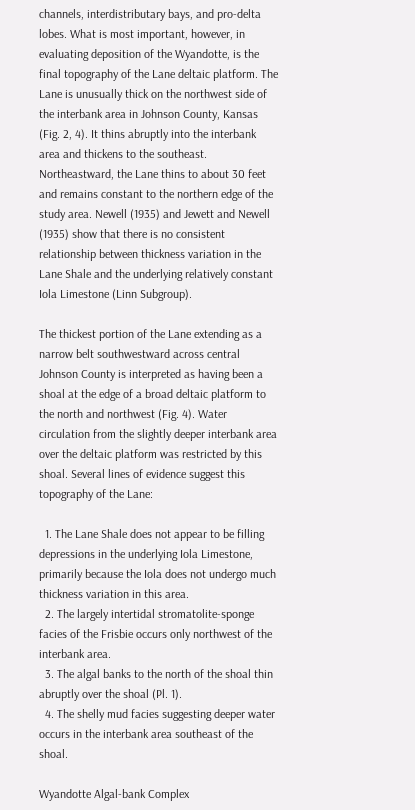channels, interdistributary bays, and pro-delta lobes. What is most important, however, in evaluating deposition of the Wyandotte, is the final topography of the Lane deltaic platform. The Lane is unusually thick on the northwest side of the interbank area in Johnson County, Kansas (Fig. 2, 4). It thins abruptly into the interbank area and thickens to the southeast. Northeastward, the Lane thins to about 30 feet and remains constant to the northern edge of the study area. Newell (1935) and Jewett and Newell (1935) show that there is no consistent relationship between thickness variation in the Lane Shale and the underlying relatively constant Iola Limestone (Linn Subgroup).

The thickest portion of the Lane extending as a narrow belt southwestward across central Johnson County is interpreted as having been a shoal at the edge of a broad deltaic platform to the north and northwest (Fig. 4). Water circulation from the slightly deeper interbank area over the deltaic platform was restricted by this shoal. Several lines of evidence suggest this topography of the Lane:

  1. The Lane Shale does not appear to be filling depressions in the underlying Iola Limestone, primarily because the Iola does not undergo much thickness variation in this area.
  2. The largely intertidal stromatolite-sponge facies of the Frisbie occurs only northwest of the interbank area.
  3. The algal banks to the north of the shoal thin abruptly over the shoal (Pl. 1).
  4. The shelly mud facies suggesting deeper water occurs in the interbank area southeast of the shoal.

Wyandotte Algal-bank Complex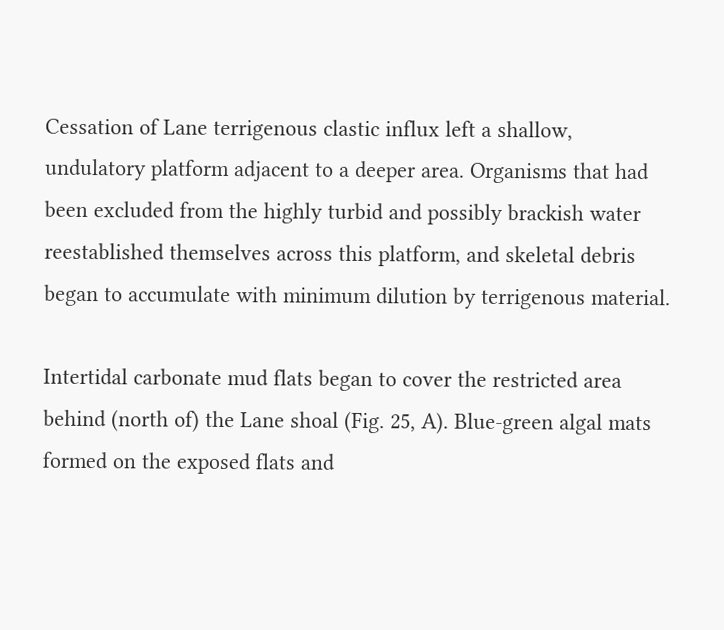Cessation of Lane terrigenous clastic influx left a shallow, undulatory platform adjacent to a deeper area. Organisms that had been excluded from the highly turbid and possibly brackish water reestablished themselves across this platform, and skeletal debris began to accumulate with minimum dilution by terrigenous material.

Intertidal carbonate mud flats began to cover the restricted area behind (north of) the Lane shoal (Fig. 25, A). Blue-green algal mats formed on the exposed flats and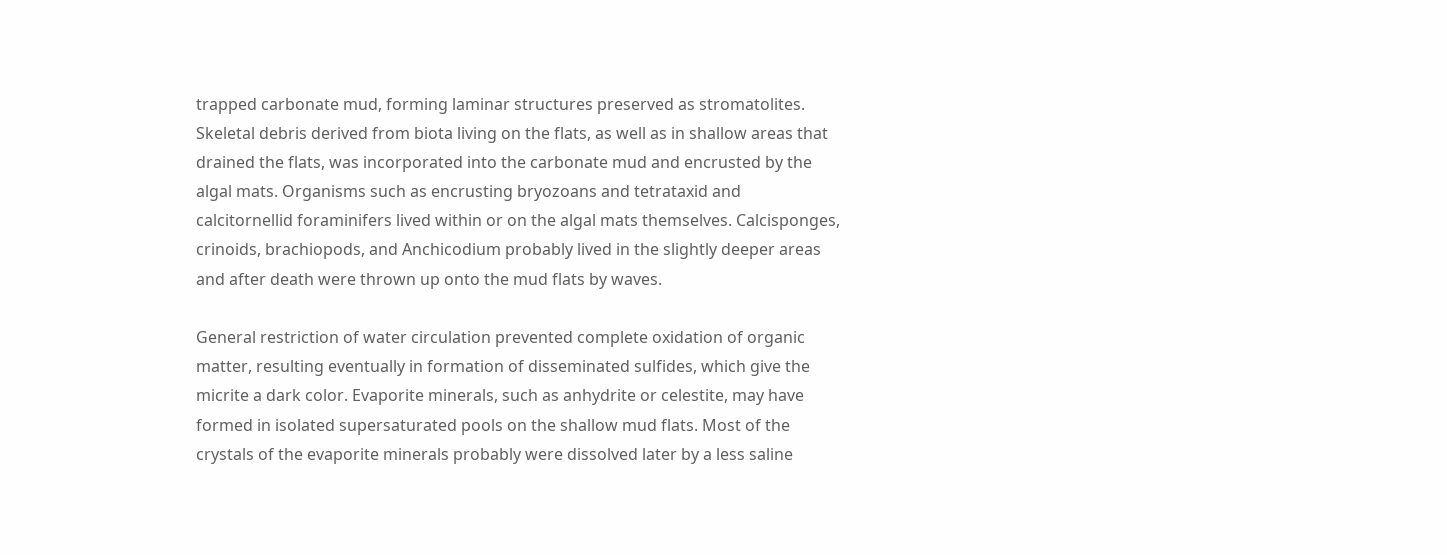trapped carbonate mud, forming laminar structures preserved as stromatolites. Skeletal debris derived from biota living on the flats, as well as in shallow areas that drained the flats, was incorporated into the carbonate mud and encrusted by the algal mats. Organisms such as encrusting bryozoans and tetrataxid and calcitornellid foraminifers lived within or on the algal mats themselves. Calcisponges, crinoids, brachiopods, and Anchicodium probably lived in the slightly deeper areas and after death were thrown up onto the mud flats by waves.

General restriction of water circulation prevented complete oxidation of organic matter, resulting eventually in formation of disseminated sulfides, which give the micrite a dark color. Evaporite minerals, such as anhydrite or celestite, may have formed in isolated supersaturated pools on the shallow mud flats. Most of the crystals of the evaporite minerals probably were dissolved later by a less saline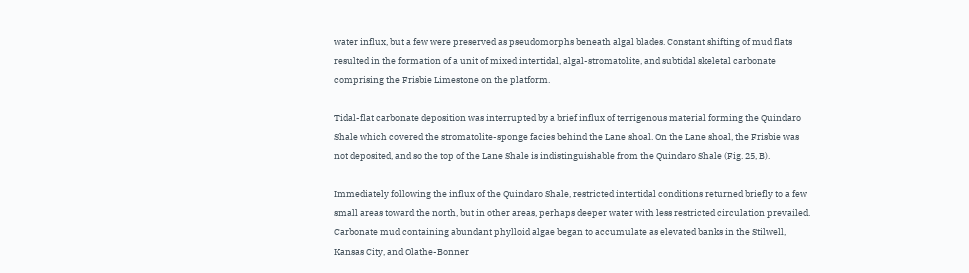water influx, but a few were preserved as pseudomorphs beneath algal blades. Constant shifting of mud flats resulted in the formation of a unit of mixed intertidal, algal-stromatolite, and subtidal skeletal carbonate comprising the Frisbie Limestone on the platform.

Tidal-flat carbonate deposition was interrupted by a brief influx of terrigenous material forming the Quindaro Shale which covered the stromatolite-sponge facies behind the Lane shoal. On the Lane shoal, the Frisbie was not deposited, and so the top of the Lane Shale is indistinguishable from the Quindaro Shale (Fig. 25, B).

Immediately following the influx of the Quindaro Shale, restricted intertidal conditions returned briefly to a few small areas toward the north, but in other areas, perhaps deeper water with less restricted circulation prevailed. Carbonate mud containing abundant phylloid algae began to accumulate as elevated banks in the Stilwell, Kansas City, and Olathe-Bonner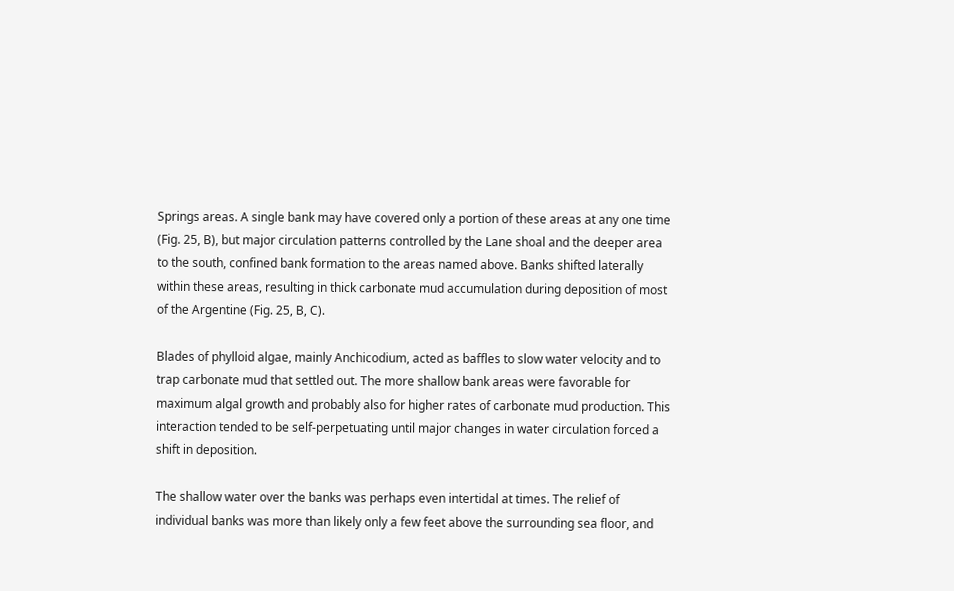Springs areas. A single bank may have covered only a portion of these areas at any one time (Fig. 25, B), but major circulation patterns controlled by the Lane shoal and the deeper area to the south, confined bank formation to the areas named above. Banks shifted laterally within these areas, resulting in thick carbonate mud accumulation during deposition of most of the Argentine (Fig. 25, B, C).

Blades of phylloid algae, mainly Anchicodium, acted as baffles to slow water velocity and to trap carbonate mud that settled out. The more shallow bank areas were favorable for maximum algal growth and probably also for higher rates of carbonate mud production. This interaction tended to be self-perpetuating until major changes in water circulation forced a shift in deposition.

The shallow water over the banks was perhaps even intertidal at times. The relief of individual banks was more than likely only a few feet above the surrounding sea floor, and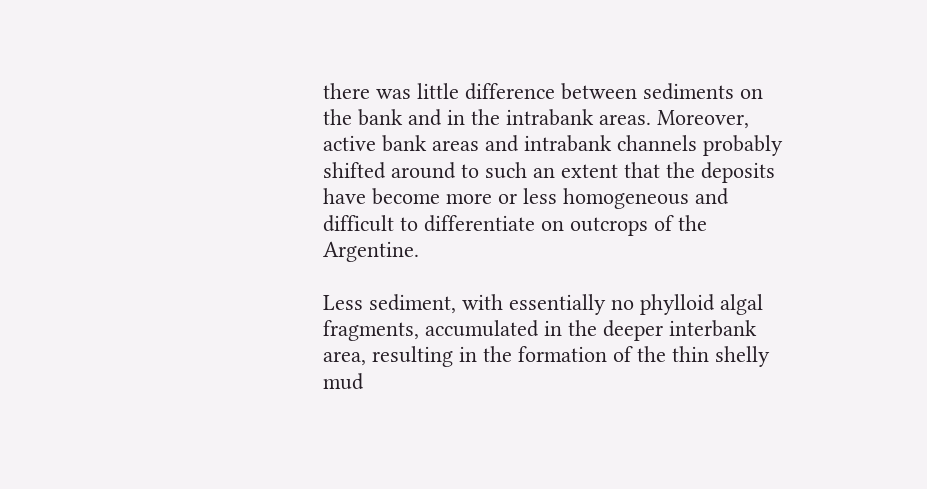there was little difference between sediments on the bank and in the intrabank areas. Moreover, active bank areas and intrabank channels probably shifted around to such an extent that the deposits have become more or less homogeneous and difficult to differentiate on outcrops of the Argentine.

Less sediment, with essentially no phylloid algal fragments, accumulated in the deeper interbank area, resulting in the formation of the thin shelly mud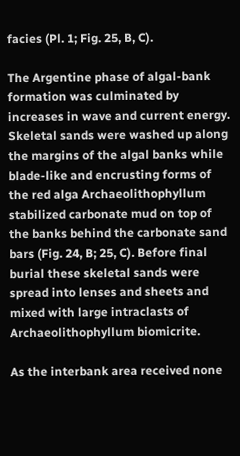facies (Pl. 1; Fig. 25, B, C).

The Argentine phase of algal-bank formation was culminated by increases in wave and current energy. Skeletal sands were washed up along the margins of the algal banks while blade-like and encrusting forms of the red alga Archaeolithophyllum stabilized carbonate mud on top of the banks behind the carbonate sand bars (Fig. 24, B; 25, C). Before final burial these skeletal sands were spread into lenses and sheets and mixed with large intraclasts of Archaeolithophyllum biomicrite.

As the interbank area received none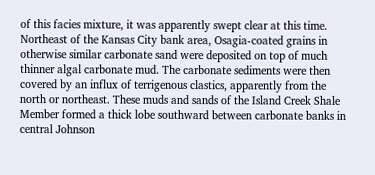of this facies mixture, it was apparently swept clear at this time. Northeast of the Kansas City bank area, Osagia-coated grains in otherwise similar carbonate sand were deposited on top of much thinner algal carbonate mud. The carbonate sediments were then covered by an influx of terrigenous clastics, apparently from the north or northeast. These muds and sands of the Island Creek Shale Member formed a thick lobe southward between carbonate banks in central Johnson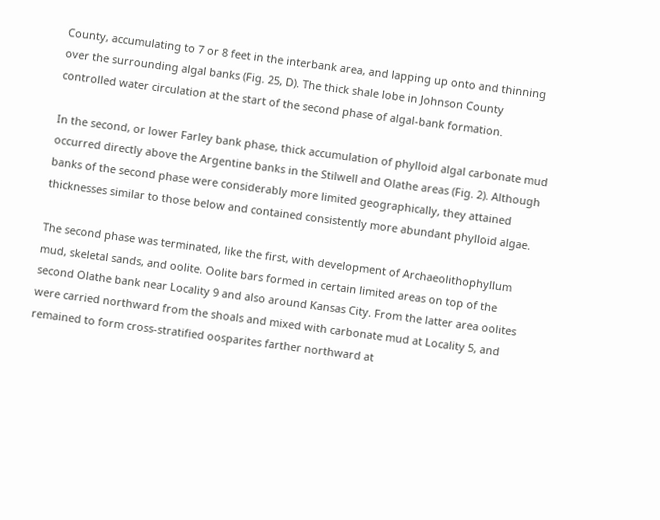County, accumulating to 7 or 8 feet in the interbank area, and lapping up onto and thinning over the surrounding algal banks (Fig. 25, D). The thick shale lobe in Johnson County controlled water circulation at the start of the second phase of algal-bank formation.

In the second, or lower Farley bank phase, thick accumulation of phylloid algal carbonate mud occurred directly above the Argentine banks in the Stilwell and Olathe areas (Fig. 2). Although banks of the second phase were considerably more limited geographically, they attained thicknesses similar to those below and contained consistently more abundant phylloid algae.

The second phase was terminated, like the first, with development of Archaeolithophyllum mud, skeletal sands, and oolite. Oolite bars formed in certain limited areas on top of the second Olathe bank near Locality 9 and also around Kansas City. From the latter area oolites were carried northward from the shoals and mixed with carbonate mud at Locality 5, and remained to form cross-stratified oosparites farther northward at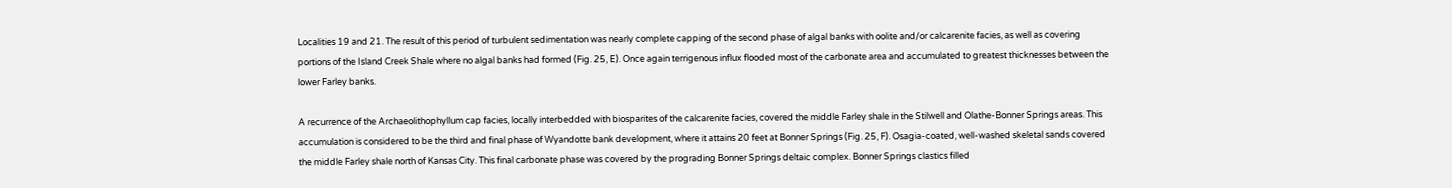Localities 19 and 21. The result of this period of turbulent sedimentation was nearly complete capping of the second phase of algal banks with oolite and/or calcarenite facies, as well as covering portions of the Island Creek Shale where no algal banks had formed (Fig. 25, E). Once again terrigenous influx flooded most of the carbonate area and accumulated to greatest thicknesses between the lower Farley banks.

A recurrence of the Archaeolithophyllum cap facies, locally interbedded with biosparites of the calcarenite facies, covered the middle Farley shale in the Stilwell and Olathe-Bonner Springs areas. This accumulation is considered to be the third and final phase of Wyandotte bank development, where it attains 20 feet at Bonner Springs (Fig. 25, F). Osagia-coated, well-washed skeletal sands covered the middle Farley shale north of Kansas City. This final carbonate phase was covered by the prograding Bonner Springs deltaic complex. Bonner Springs clastics filled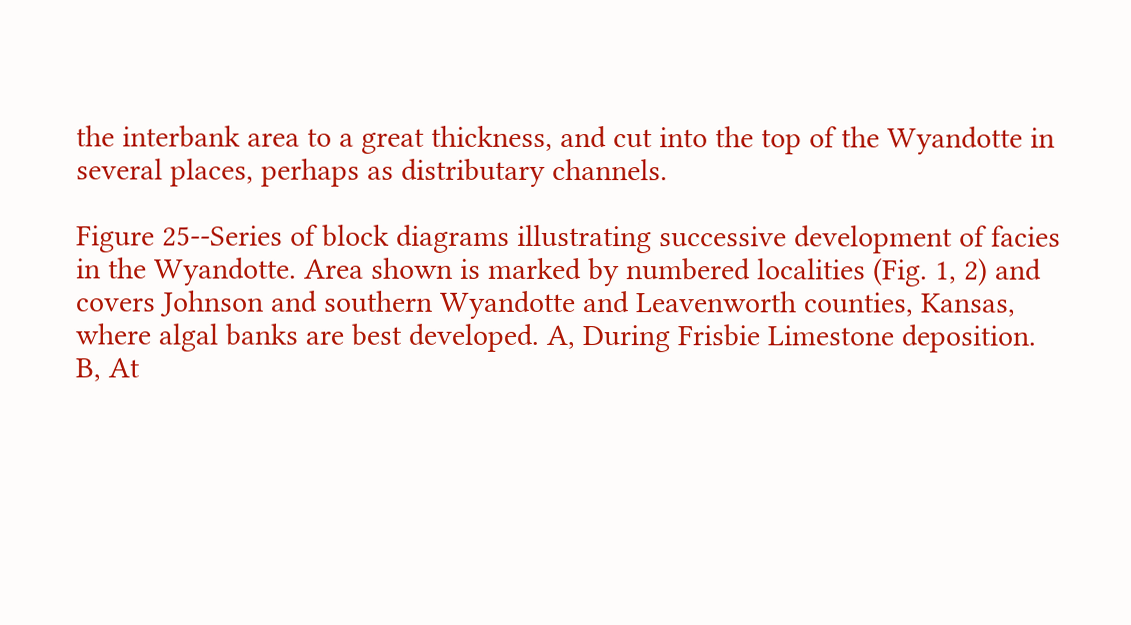the interbank area to a great thickness, and cut into the top of the Wyandotte in several places, perhaps as distributary channels.

Figure 25--Series of block diagrams illustrating successive development of facies in the Wyandotte. Area shown is marked by numbered localities (Fig. 1, 2) and covers Johnson and southern Wyandotte and Leavenworth counties, Kansas, where algal banks are best developed. A, During Frisbie Limestone deposition. B, At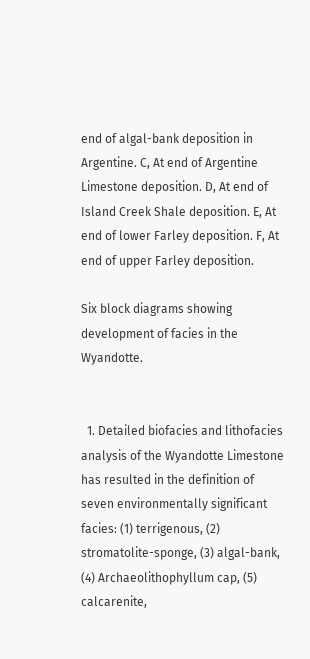end of algal-bank deposition in Argentine. C, At end of Argentine Limestone deposition. D, At end of Island Creek Shale deposition. E, At end of lower Farley deposition. F, At end of upper Farley deposition.

Six block diagrams showing development of facies in the Wyandotte.


  1. Detailed biofacies and lithofacies analysis of the Wyandotte Limestone has resulted in the definition of seven environmentally significant facies: (1) terrigenous, (2) stromatolite-sponge, (3) algal-bank, (4) Archaeolithophyllum cap, (5) calcarenite,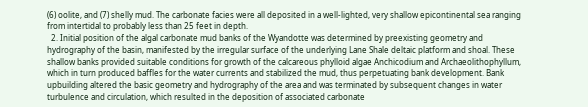(6) oolite, and (7) shelly mud. The carbonate facies were all deposited in a well-lighted, very shallow epicontinental sea ranging from intertidal to probably less than 25 feet in depth.
  2. Initial position of the algal carbonate mud banks of the Wyandotte was determined by preexisting geometry and hydrography of the basin, manifested by the irregular surface of the underlying Lane Shale deltaic platform and shoal. These shallow banks provided suitable conditions for growth of the calcareous phylloid algae Anchicodium and Archaeolithophyllum, which in turn produced baffles for the water currents and stabilized the mud, thus perpetuating bank development. Bank upbuilding altered the basic geometry and hydrography of the area and was terminated by subsequent changes in water turbulence and circulation, which resulted in the deposition of associated carbonate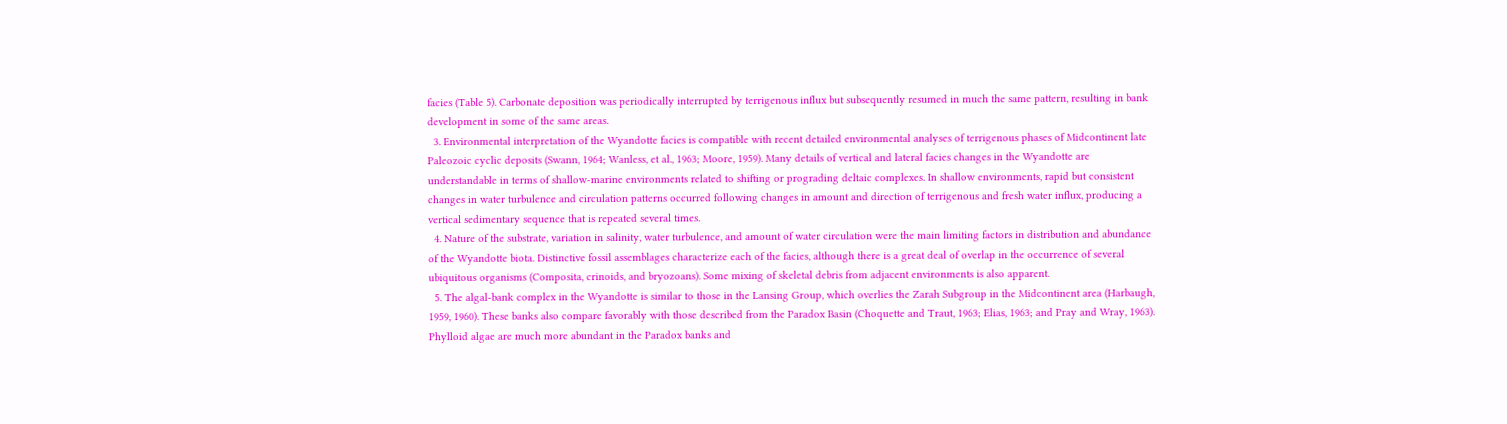facies (Table 5). Carbonate deposition was periodically interrupted by terrigenous influx but subsequently resumed in much the same pattern, resulting in bank development in some of the same areas.
  3. Environmental interpretation of the Wyandotte facies is compatible with recent detailed environmental analyses of terrigenous phases of Midcontinent late Paleozoic cyclic deposits (Swann, 1964; Wanless, et al., 1963; Moore, 1959). Many details of vertical and lateral facies changes in the Wyandotte are understandable in terms of shallow-marine environments related to shifting or prograding deltaic complexes. In shallow environments, rapid but consistent changes in water turbulence and circulation patterns occurred following changes in amount and direction of terrigenous and fresh water influx, producing a vertical sedimentary sequence that is repeated several times.
  4. Nature of the substrate, variation in salinity, water turbulence, and amount of water circulation were the main limiting factors in distribution and abundance of the Wyandotte biota. Distinctive fossil assemblages characterize each of the facies, although there is a great deal of overlap in the occurrence of several ubiquitous organisms (Composita, crinoids, and bryozoans). Some mixing of skeletal debris from adjacent environments is also apparent.
  5. The algal-bank complex in the Wyandotte is similar to those in the Lansing Group, which overlies the Zarah Subgroup in the Midcontinent area (Harbaugh, 1959, 1960). These banks also compare favorably with those described from the Paradox Basin (Choquette and Traut, 1963; Elias, 1963; and Pray and Wray, 1963). Phylloid algae are much more abundant in the Paradox banks and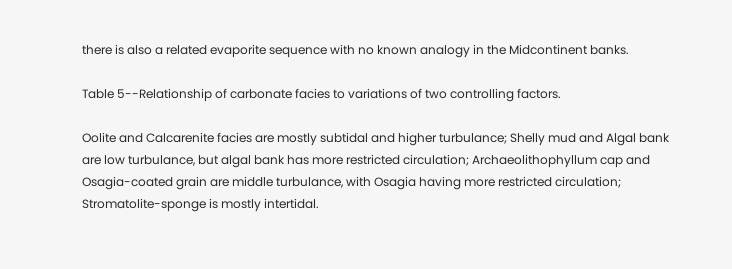there is also a related evaporite sequence with no known analogy in the Midcontinent banks.

Table 5--Relationship of carbonate facies to variations of two controlling factors.

Oolite and Calcarenite facies are mostly subtidal and higher turbulance; Shelly mud and Algal bank are low turbulance, but algal bank has more restricted circulation; Archaeolithophyllum cap and Osagia-coated grain are middle turbulance, with Osagia having more restricted circulation; Stromatolite-sponge is mostly intertidal.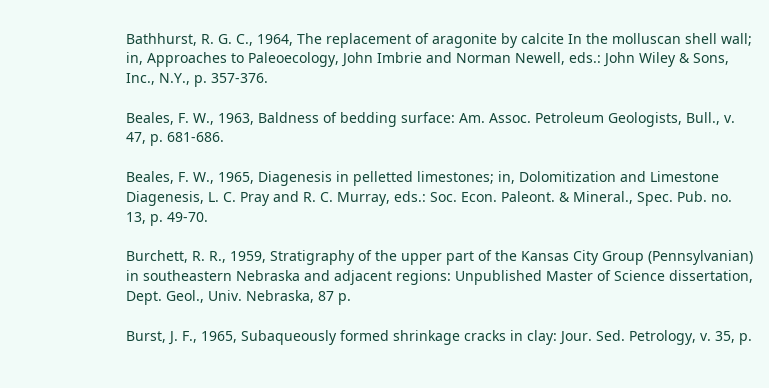Bathhurst, R. G. C., 1964, The replacement of aragonite by calcite In the molluscan shell wall; in, Approaches to Paleoecology, John Imbrie and Norman Newell, eds.: John Wiley & Sons, Inc., N.Y., p. 357-376.

Beales, F. W., 1963, Baldness of bedding surface: Am. Assoc. Petroleum Geologists, Bull., v. 47, p. 681-686.

Beales, F. W., 1965, Diagenesis in pelletted limestones; in, Dolomitization and Limestone Diagenesis, L. C. Pray and R. C. Murray, eds.: Soc. Econ. Paleont. & Mineral., Spec. Pub. no. 13, p. 49-70.

Burchett, R. R., 1959, Stratigraphy of the upper part of the Kansas City Group (Pennsylvanian) in southeastern Nebraska and adjacent regions: Unpublished Master of Science dissertation, Dept. Geol., Univ. Nebraska, 87 p.

Burst, J. F., 1965, Subaqueously formed shrinkage cracks in clay: Jour. Sed. Petrology, v. 35, p.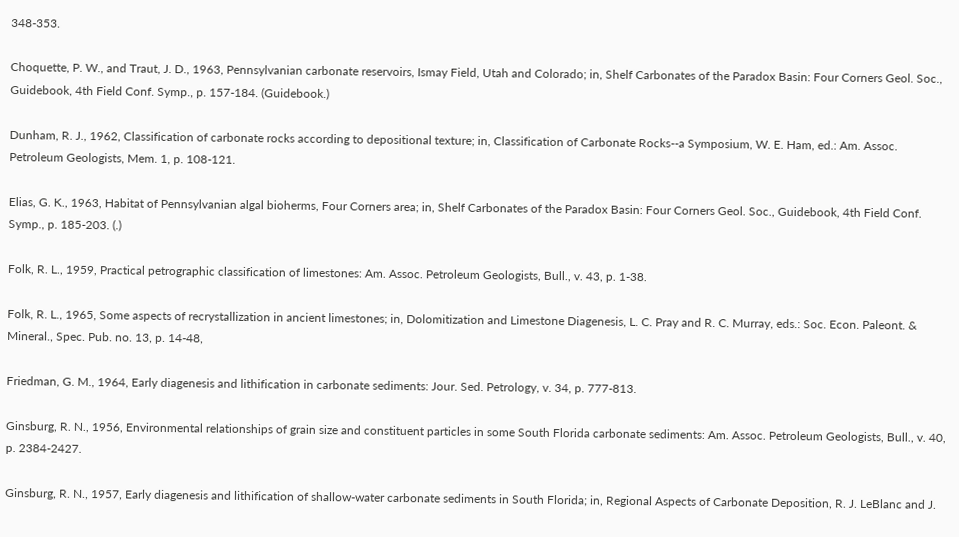348-353.

Choquette, P. W., and Traut, J. D., 1963, Pennsylvanian carbonate reservoirs, Ismay Field, Utah and Colorado; in, Shelf Carbonates of the Paradox Basin: Four Corners Geol. Soc., Guidebook, 4th Field Conf. Symp., p. 157-184. (Guidebook.)

Dunham, R. J., 1962, Classification of carbonate rocks according to depositional texture; in, Classification of Carbonate Rocks--a Symposium, W. E. Ham, ed.: Am. Assoc. Petroleum Geologists, Mem. 1, p. 108-121.

Elias, G. K., 1963, Habitat of Pennsylvanian algal bioherms, Four Corners area; in, Shelf Carbonates of the Paradox Basin: Four Corners Geol. Soc., Guidebook, 4th Field Conf. Symp., p. 185-203. (.)

Folk, R. L., 1959, Practical petrographic classification of limestones: Am. Assoc. Petroleum Geologists, Bull., v. 43, p. 1-38.

Folk, R. L., 1965, Some aspects of recrystallization in ancient limestones; in, Dolomitization and Limestone Diagenesis, L. C. Pray and R. C. Murray, eds.: Soc. Econ. Paleont. & Mineral., Spec. Pub. no. 13, p. 14-48,

Friedman, G. M., 1964, Early diagenesis and lithification in carbonate sediments: Jour. Sed. Petrology, v. 34, p. 777-813.

Ginsburg, R. N., 1956, Environmental relationships of grain size and constituent particles in some South Florida carbonate sediments: Am. Assoc. Petroleum Geologists, Bull., v. 40, p. 2384-2427.

Ginsburg, R. N., 1957, Early diagenesis and lithification of shallow-water carbonate sediments in South Florida; in, Regional Aspects of Carbonate Deposition, R. J. LeBlanc and J.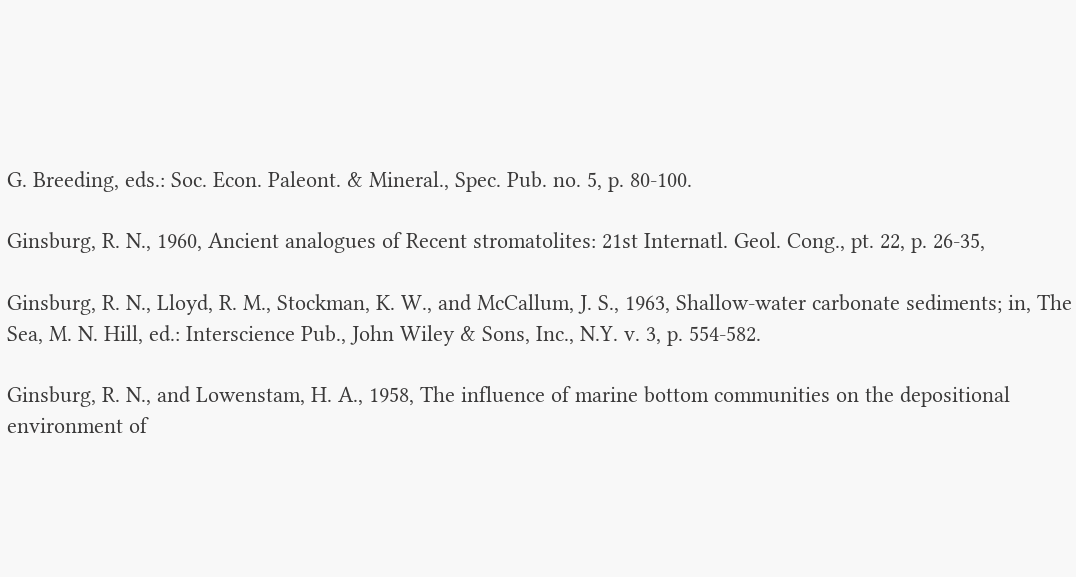G. Breeding, eds.: Soc. Econ. Paleont. & Mineral., Spec. Pub. no. 5, p. 80-100.

Ginsburg, R. N., 1960, Ancient analogues of Recent stromatolites: 21st Internatl. Geol. Cong., pt. 22, p. 26-35,

Ginsburg, R. N., Lloyd, R. M., Stockman, K. W., and McCallum, J. S., 1963, Shallow-water carbonate sediments; in, The Sea, M. N. Hill, ed.: Interscience Pub., John Wiley & Sons, Inc., N.Y. v. 3, p. 554-582.

Ginsburg, R. N., and Lowenstam, H. A., 1958, The influence of marine bottom communities on the depositional environment of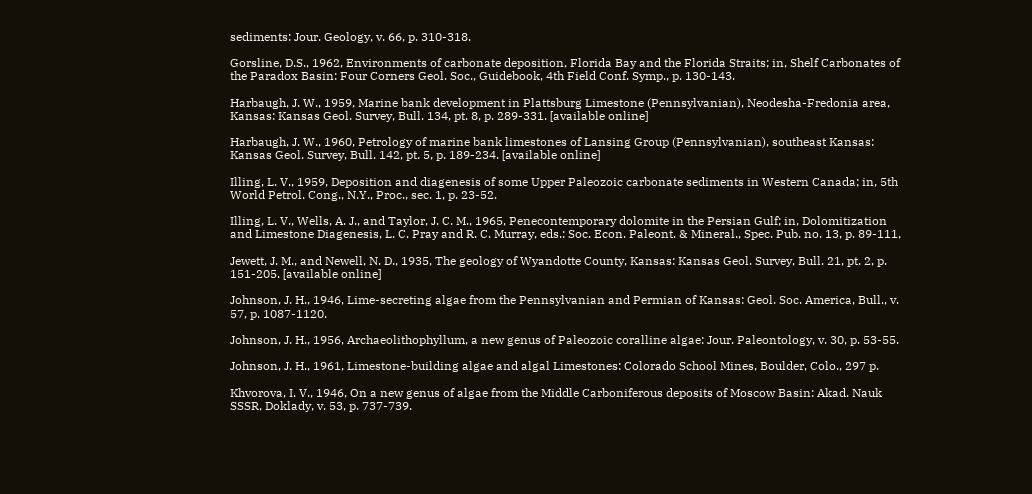sediments: Jour. Geology, v. 66, p. 310-318.

Gorsline, D.S., 1962, Environments of carbonate deposition, Florida Bay and the Florida Straits; in, Shelf Carbonates of the Paradox Basin: Four Corners Geol. Soc., Guidebook, 4th Field Conf. Symp., p. 130-143.

Harbaugh, J. W., 1959, Marine bank development in Plattsburg Limestone (Pennsylvanian), Neodesha-Fredonia area, Kansas: Kansas Geol. Survey, Bull. 134, pt. 8, p. 289-331. [available online]

Harbaugh, J. W., 1960, Petrology of marine bank limestones of Lansing Group (Pennsylvanian), southeast Kansas: Kansas Geol. Survey, Bull. 142, pt. 5, p. 189-234. [available online]

Illing, L. V., 1959, Deposition and diagenesis of some Upper Paleozoic carbonate sediments in Western Canada; in, 5th World Petrol. Cong., N.Y., Proc., sec. 1, p. 23-52.

Illing, L. V., Wells, A. J., and Taylor, J. C. M., 1965, Penecontemporary dolomite in the Persian Gulf; in, Dolomitization and Limestone Diagenesis, L. C. Pray and R. C. Murray, eds.: Soc. Econ. Paleont. & Mineral., Spec. Pub. no. 13, p. 89-111,

Jewett, J. M., and Newell, N. D., 1935, The geology of Wyandotte County, Kansas: Kansas Geol. Survey, Bull. 21, pt. 2, p. 151-205. [available online]

Johnson, J. H., 1946, Lime-secreting algae from the Pennsylvanian and Permian of Kansas: Geol. Soc. America, Bull., v. 57, p. 1087-1120.

Johnson, J. H., 1956, Archaeolithophyllum, a new genus of Paleozoic coralline algae: Jour. Paleontology, v. 30, p. 53-55.

Johnson, J. H., 1961, Limestone-building algae and algal Limestones: Colorado School Mines, Boulder, Colo., 297 p.

Khvorova, I. V., 1946, On a new genus of algae from the Middle Carboniferous deposits of Moscow Basin: Akad. Nauk SSSR, Doklady, v. 53, p. 737-739.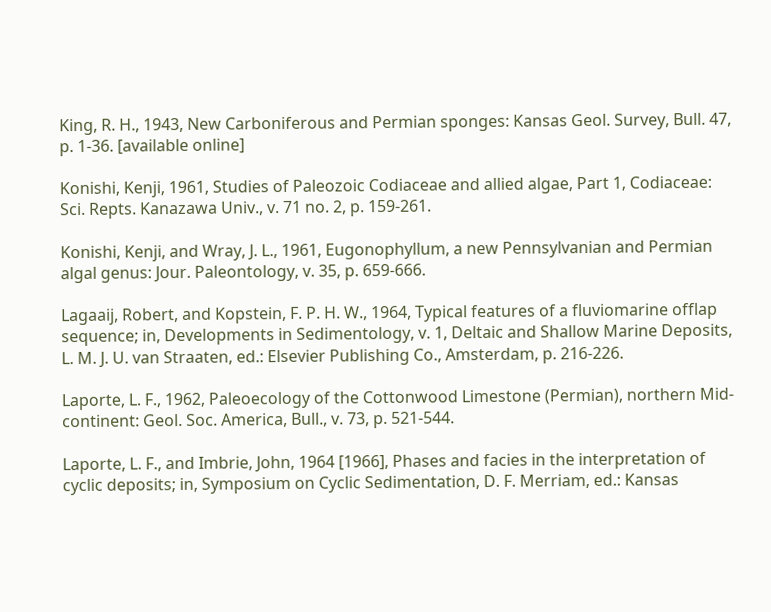King, R. H., 1943, New Carboniferous and Permian sponges: Kansas Geol. Survey, Bull. 47, p. 1-36. [available online]

Konishi, Kenji, 1961, Studies of Paleozoic Codiaceae and allied algae, Part 1, Codiaceae: Sci. Repts. Kanazawa Univ., v. 71 no. 2, p. 159-261.

Konishi, Kenji, and Wray, J. L., 1961, Eugonophyllum, a new Pennsylvanian and Permian algal genus: Jour. Paleontology, v. 35, p. 659-666.

Lagaaij, Robert, and Kopstein, F. P. H. W., 1964, Typical features of a fluviomarine offlap sequence; in, Developments in Sedimentology, v. 1, Deltaic and Shallow Marine Deposits, L. M. J. U. van Straaten, ed.: Elsevier Publishing Co., Amsterdam, p. 216-226.

Laporte, L. F., 1962, Paleoecology of the Cottonwood Limestone (Permian), northern Mid-continent: Geol. Soc. America, Bull., v. 73, p. 521-544.

Laporte, L. F., and Imbrie, John, 1964 [1966], Phases and facies in the interpretation of cyclic deposits; in, Symposium on Cyclic Sedimentation, D. F. Merriam, ed.: Kansas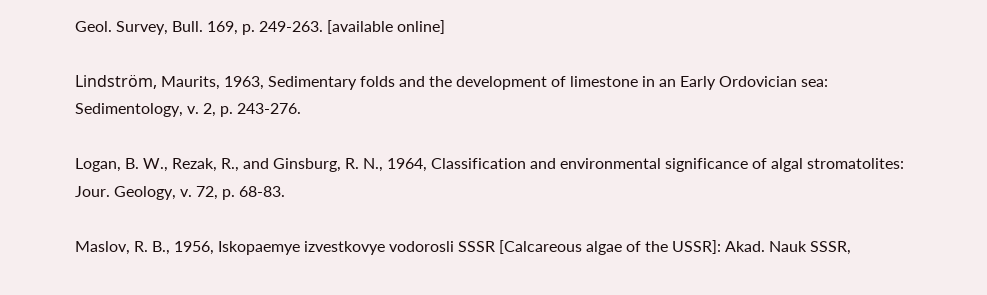Geol. Survey, Bull. 169, p. 249-263. [available online]

Lindström, Maurits, 1963, Sedimentary folds and the development of limestone in an Early Ordovician sea: Sedimentology, v. 2, p. 243-276.

Logan, B. W., Rezak, R., and Ginsburg, R. N., 1964, Classification and environmental significance of algal stromatolites: Jour. Geology, v. 72, p. 68-83.

Maslov, R. B., 1956, Iskopaemye izvestkovye vodorosli SSSR [Calcareous algae of the USSR]: Akad. Nauk SSSR,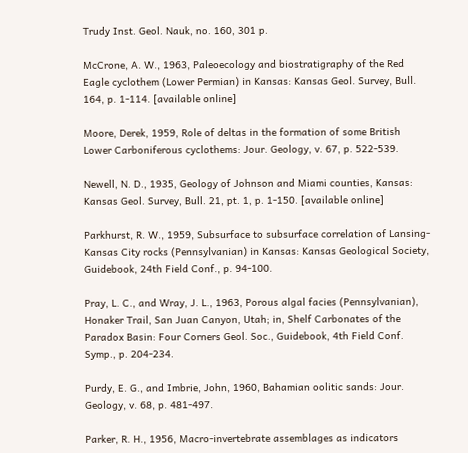Trudy Inst. Geol. Nauk, no. 160, 301 p.

McCrone, A. W., 1963, Paleoecology and biostratigraphy of the Red Eagle cyclothem (Lower Permian) in Kansas: Kansas Geol. Survey, Bull. 164, p. 1-114. [available online]

Moore, Derek, 1959, Role of deltas in the formation of some British Lower Carboniferous cyclothems: Jour. Geology, v. 67, p. 522-539.

Newell, N. D., 1935, Geology of Johnson and Miami counties, Kansas: Kansas Geol. Survey, Bull. 21, pt. 1, p. 1-150. [available online]

Parkhurst, R. W., 1959, Subsurface to subsurface correlation of Lansing-Kansas City rocks (Pennsylvanian) in Kansas: Kansas Geological Society, Guidebook, 24th Field Conf., p. 94-100.

Pray, L. C., and Wray, J. L., 1963, Porous algal facies (Pennsylvanian), Honaker Trail, San Juan Canyon, Utah; in, Shelf Carbonates of the Paradox Basin: Four Corners Geol. Soc., Guidebook, 4th Field Conf. Symp., p. 204-234.

Purdy, E. G., and Imbrie, John, 1960, Bahamian oolitic sands: Jour. Geology, v. 68, p. 481-497.

Parker, R. H., 1956, Macro-invertebrate assemblages as indicators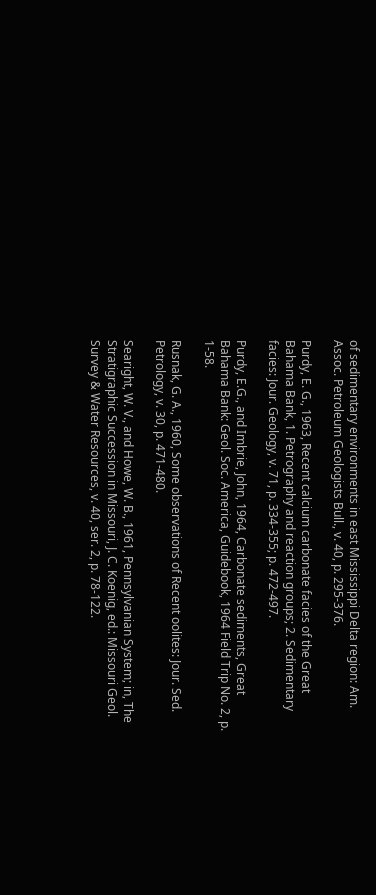of sedimentary environments in east Mississippi Delta region: Am. Assoc. Petroleum Geologists Bull., v. 40, p. 295-376.

Purdy, E. G., 1963, Recent calcium carbonate facies of the Great Bahama Bank, 1. Petrography and reaction groups; 2. Sedimentary facies: Jour. Geology, v. 71, p. 334-355; p. 472-497.

Purdy, E.G., and Imbrie, John, 1964, Carbonate sediments, Great Bahama Bank: Geol. Soc. America, Guidebook, 1964 Field Trip No. 2, p. 1-58.

Rusnak, G. A., 1960, Some observations of Recent oolites: Jour. Sed. Petrology, v. 30, p. 471-480.

Searight, W. V., and Howe, W. B., 1961, Pennsylvanian System; in, The Stratigraphic Succession in Missouri, J. C. Koenig, ed.: Missouri Geol. Survey & Water Resources, v. 40, ser. 2, p. 78-122.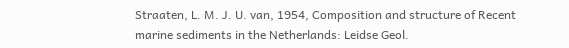Straaten, L. M. J. U. van, 1954, Composition and structure of Recent marine sediments in the Netherlands: Leidse Geol.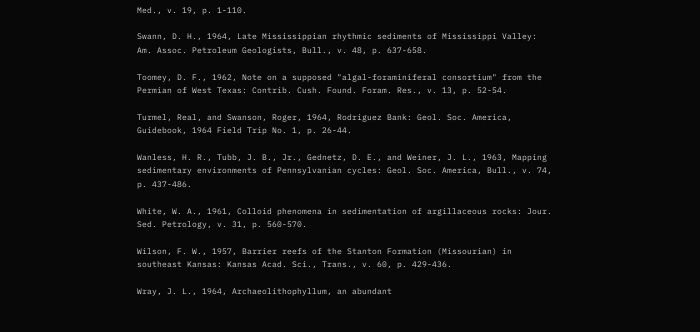Med., v. 19, p. 1-110.

Swann, D. H., 1964, Late Mississippian rhythmic sediments of Mississippi Valley: Am. Assoc. Petroleum Geologists, Bull., v. 48, p. 637-658.

Toomey, D. F., 1962, Note on a supposed "algal-foraminiferal consortium" from the Permian of West Texas: Contrib. Cush. Found. Foram. Res., v. 13, p. 52-54.

Turmel, Real, and Swanson, Roger, 1964, Rodriguez Bank: Geol. Soc. America, Guidebook, 1964 Field Trip No. 1, p. 26-44.

Wanless, H. R., Tubb, J. B., Jr., Gednetz, D. E., and Weiner, J. L., 1963, Mapping sedimentary environments of Pennsylvanian cycles: Geol. Soc. America, Bull., v. 74, p. 437-486.

White, W. A., 1961, Colloid phenomena in sedimentation of argillaceous rocks: Jour. Sed. Petrology, v. 31, p. 560-570.

Wilson, F. W., 1957, Barrier reefs of the Stanton Formation (Missourian) in southeast Kansas: Kansas Acad. Sci., Trans., v. 60, p. 429-436.

Wray, J. L., 1964, Archaeolithophyllum, an abundant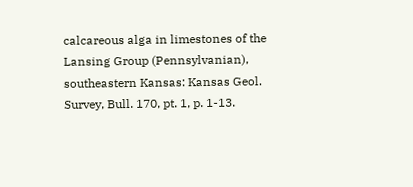calcareous alga in limestones of the Lansing Group (Pennsylvanian), southeastern Kansas: Kansas Geol. Survey, Bull. 170, pt. 1, p. 1-13.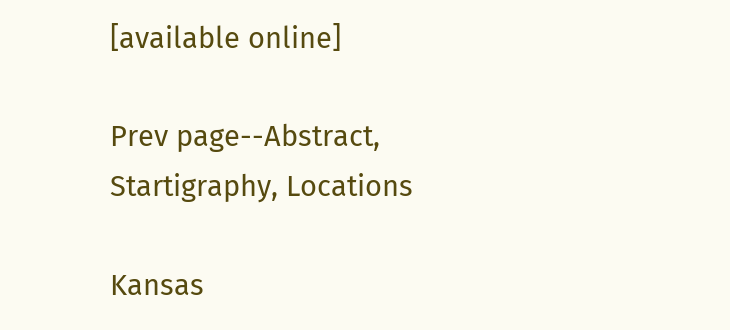[available online]

Prev page--Abstract, Startigraphy, Locations

Kansas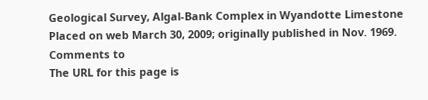Geological Survey, Algal-Bank Complex in Wyandotte Limestone
Placed on web March 30, 2009; originally published in Nov. 1969.
Comments to
The URL for this page is